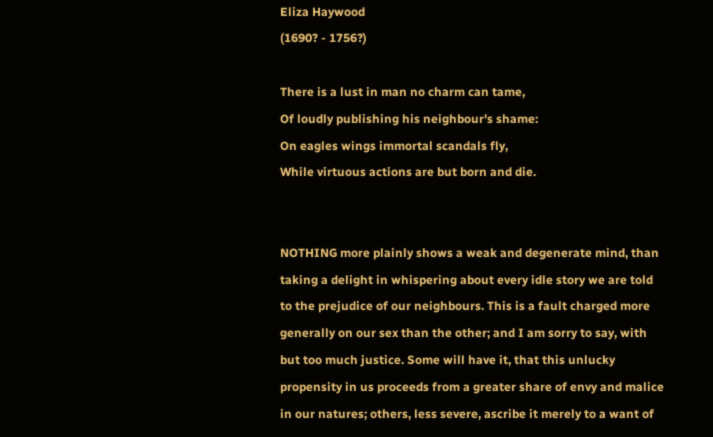Eliza Haywood
(1690? - 1756?)

There is a lust in man no charm can tame,
Of loudly publishing his neighbour's shame:
On eagles wings immortal scandals fly,
While virtuous actions are but born and die.


NOTHING more plainly shows a weak and degenerate mind, than taking a delight in whispering about every idle story we are told to the prejudice of our neighbours. This is a fault charged more generally on our sex than the other; and I am sorry to say, with but too much justice. Some will have it, that this unlucky propensity in us proceeds from a greater share of envy and malice in our natures; others, less severe, ascribe it merely to a want of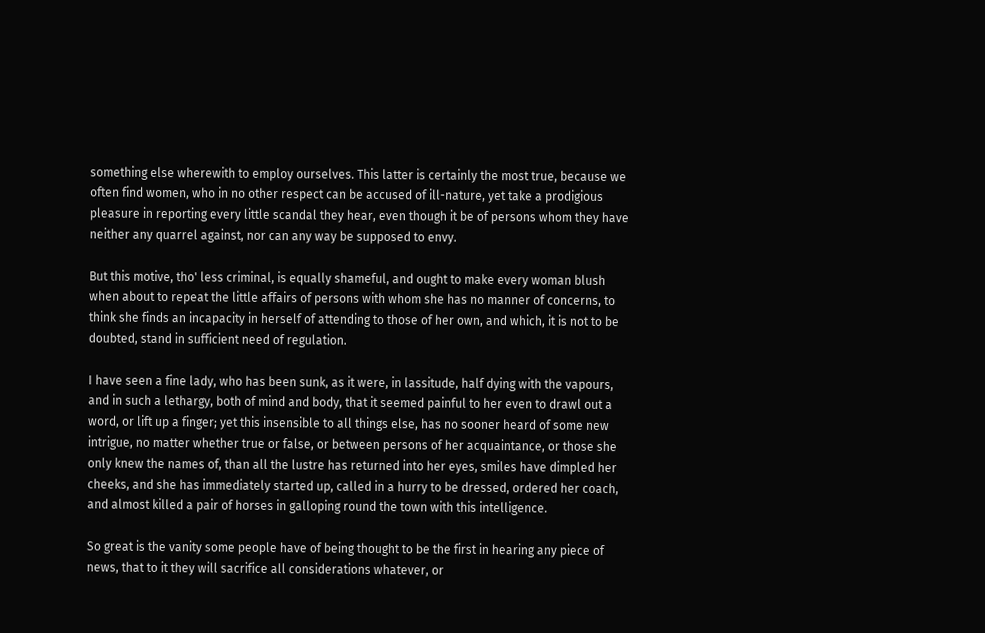something else wherewith to employ ourselves. This latter is certainly the most true, because we often find women, who in no other respect can be accused of ill-nature, yet take a prodigious pleasure in reporting every little scandal they hear, even though it be of persons whom they have neither any quarrel against, nor can any way be supposed to envy.

But this motive, tho' less criminal, is equally shameful, and ought to make every woman blush when about to repeat the little affairs of persons with whom she has no manner of concerns, to think she finds an incapacity in herself of attending to those of her own, and which, it is not to be doubted, stand in sufficient need of regulation.

I have seen a fine lady, who has been sunk, as it were, in lassitude, half dying with the vapours, and in such a lethargy, both of mind and body, that it seemed painful to her even to drawl out a word, or lift up a finger; yet this insensible to all things else, has no sooner heard of some new intrigue, no matter whether true or false, or between persons of her acquaintance, or those she only knew the names of, than all the lustre has returned into her eyes, smiles have dimpled her cheeks, and she has immediately started up, called in a hurry to be dressed, ordered her coach, and almost killed a pair of horses in galloping round the town with this intelligence.

So great is the vanity some people have of being thought to be the first in hearing any piece of news, that to it they will sacrifice all considerations whatever, or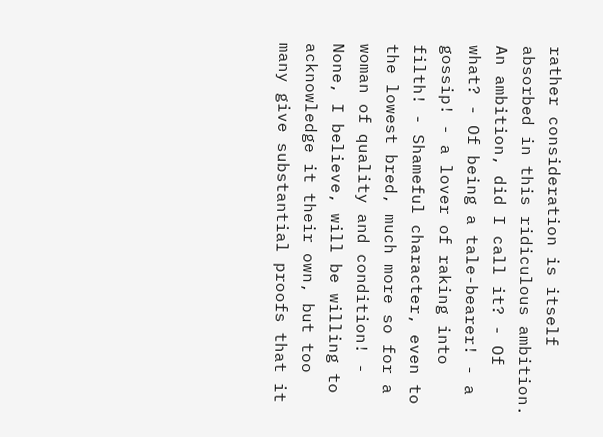rather consideration is itself absorbed in this ridiculous ambition. An ambition, did I call it? - Of what? - Of being a tale-bearer! - a gossip! - a lover of raking into filth! - Shameful character, even to the lowest bred, much more so for a woman of quality and condition! - None, I believe, will be willing to acknowledge it their own, but too many give substantial proofs that it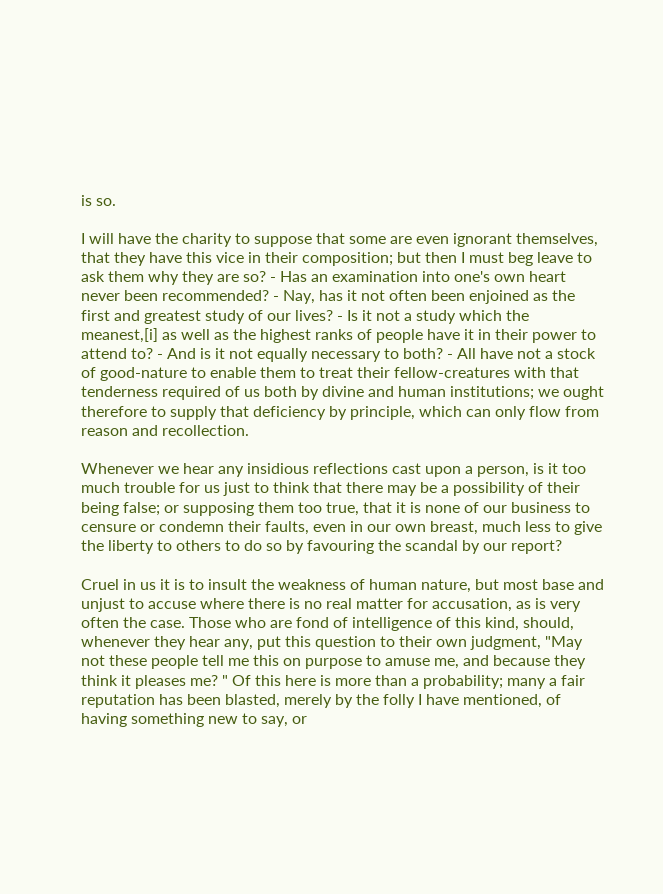is so.

I will have the charity to suppose that some are even ignorant themselves, that they have this vice in their composition; but then I must beg leave to ask them why they are so? - Has an examination into one's own heart never been recommended? - Nay, has it not often been enjoined as the first and greatest study of our lives? - Is it not a study which the meanest,[i] as well as the highest ranks of people have it in their power to attend to? - And is it not equally necessary to both? - All have not a stock of good-nature to enable them to treat their fellow-creatures with that tenderness required of us both by divine and human institutions; we ought therefore to supply that deficiency by principle, which can only flow from reason and recollection.

Whenever we hear any insidious reflections cast upon a person, is it too much trouble for us just to think that there may be a possibility of their being false; or supposing them too true, that it is none of our business to censure or condemn their faults, even in our own breast, much less to give the liberty to others to do so by favouring the scandal by our report?

Cruel in us it is to insult the weakness of human nature, but most base and unjust to accuse where there is no real matter for accusation, as is very often the case. Those who are fond of intelligence of this kind, should, whenever they hear any, put this question to their own judgment, "May not these people tell me this on purpose to amuse me, and because they think it pleases me? " Of this here is more than a probability; many a fair reputation has been blasted, merely by the folly I have mentioned, of having something new to say, or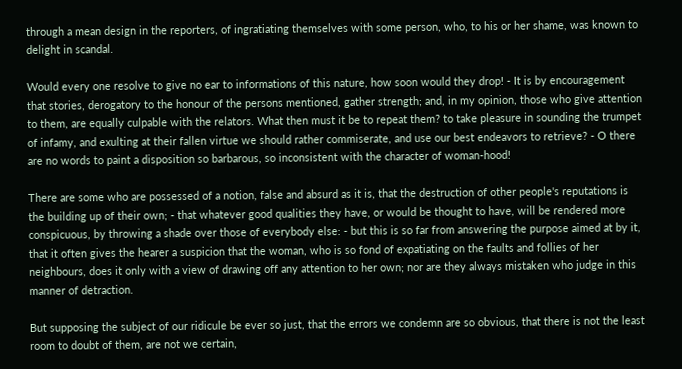through a mean design in the reporters, of ingratiating themselves with some person, who, to his or her shame, was known to delight in scandal.

Would every one resolve to give no ear to informations of this nature, how soon would they drop! - It is by encouragement that stories, derogatory to the honour of the persons mentioned, gather strength; and, in my opinion, those who give attention to them, are equally culpable with the relators. What then must it be to repeat them? to take pleasure in sounding the trumpet of infamy, and exulting at their fallen virtue we should rather commiserate, and use our best endeavors to retrieve? - O there are no words to paint a disposition so barbarous, so inconsistent with the character of woman-hood!

There are some who are possessed of a notion, false and absurd as it is, that the destruction of other people's reputations is the building up of their own; - that whatever good qualities they have, or would be thought to have, will be rendered more conspicuous, by throwing a shade over those of everybody else: - but this is so far from answering the purpose aimed at by it, that it often gives the hearer a suspicion that the woman, who is so fond of expatiating on the faults and follies of her neighbours, does it only with a view of drawing off any attention to her own; nor are they always mistaken who judge in this manner of detraction.

But supposing the subject of our ridicule be ever so just, that the errors we condemn are so obvious, that there is not the least room to doubt of them, are not we certain,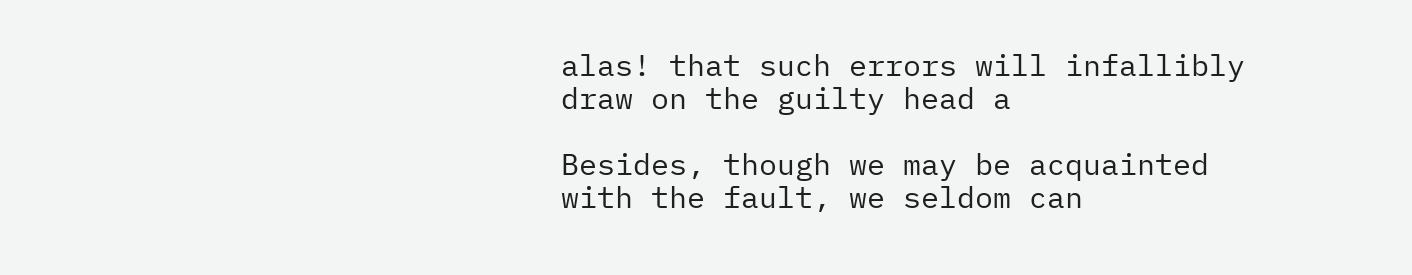alas! that such errors will infallibly draw on the guilty head a

Besides, though we may be acquainted with the fault, we seldom can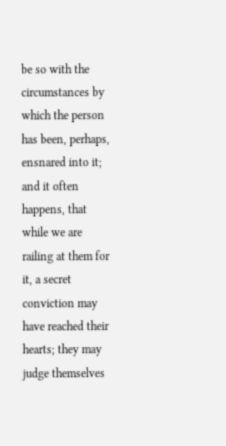be so with the circumstances by which the person has been, perhaps, ensnared into it; and it often happens, that while we are railing at them for it, a secret conviction may have reached their hearts; they may judge themselves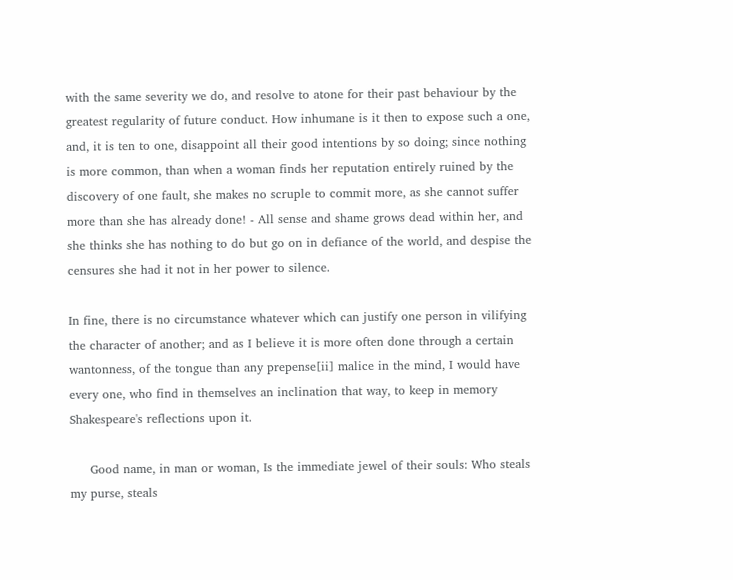with the same severity we do, and resolve to atone for their past behaviour by the greatest regularity of future conduct. How inhumane is it then to expose such a one, and, it is ten to one, disappoint all their good intentions by so doing; since nothing is more common, than when a woman finds her reputation entirely ruined by the discovery of one fault, she makes no scruple to commit more, as she cannot suffer more than she has already done! - All sense and shame grows dead within her, and she thinks she has nothing to do but go on in defiance of the world, and despise the censures she had it not in her power to silence.

In fine, there is no circumstance whatever which can justify one person in vilifying the character of another; and as I believe it is more often done through a certain wantonness, of the tongue than any prepense[ii] malice in the mind, I would have every one, who find in themselves an inclination that way, to keep in memory Shakespeare's reflections upon it.

     Good name, in man or woman, Is the immediate jewel of their souls: Who steals my purse, steals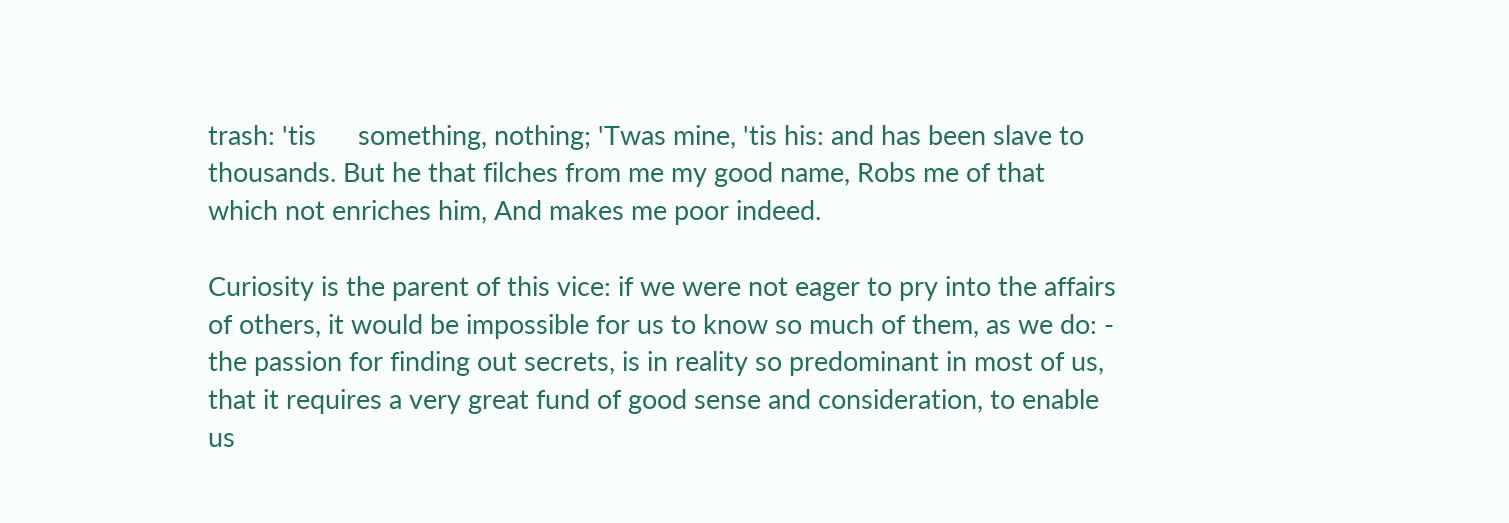trash: 'tis      something, nothing; 'Twas mine, 'tis his: and has been slave to      thousands. But he that filches from me my good name, Robs me of that which not enriches him, And makes me poor indeed.

Curiosity is the parent of this vice: if we were not eager to pry into the affairs of others, it would be impossible for us to know so much of them, as we do: - the passion for finding out secrets, is in reality so predominant in most of us, that it requires a very great fund of good sense and consideration, to enable us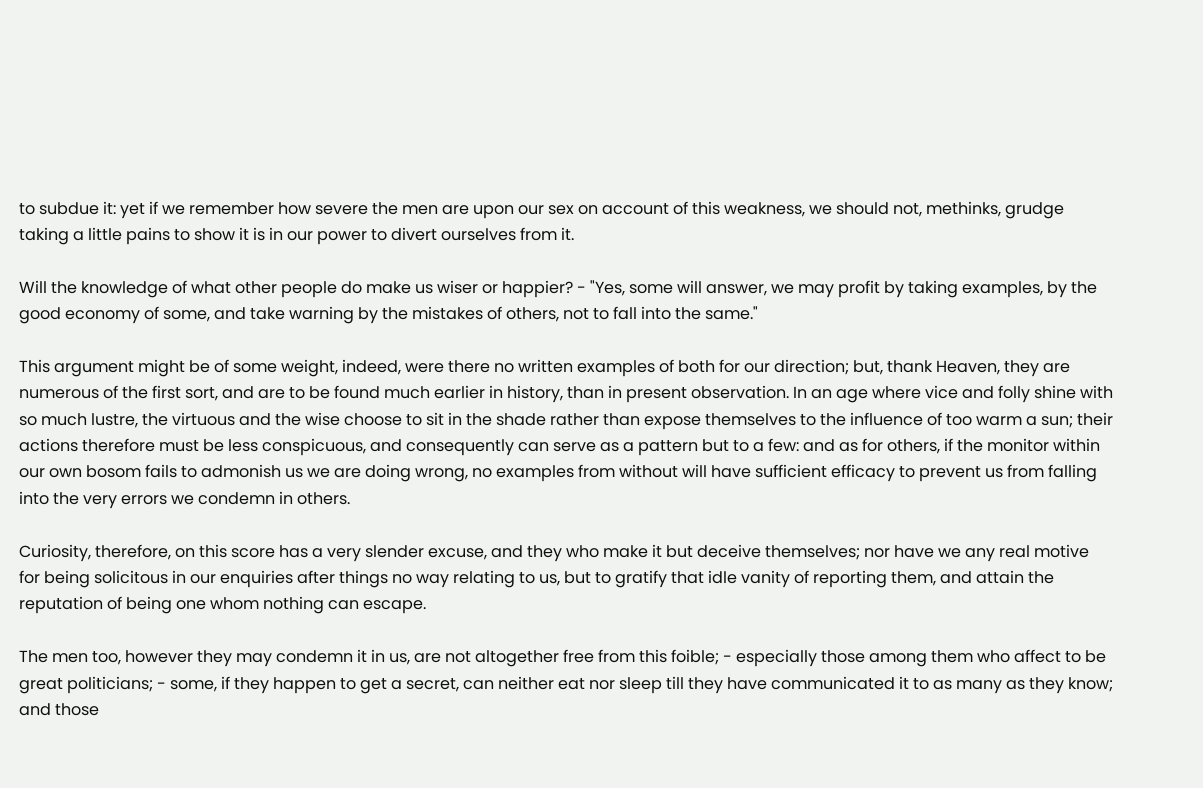to subdue it: yet if we remember how severe the men are upon our sex on account of this weakness, we should not, methinks, grudge taking a little pains to show it is in our power to divert ourselves from it.

Will the knowledge of what other people do make us wiser or happier? - "Yes, some will answer, we may profit by taking examples, by the good economy of some, and take warning by the mistakes of others, not to fall into the same."

This argument might be of some weight, indeed, were there no written examples of both for our direction; but, thank Heaven, they are numerous of the first sort, and are to be found much earlier in history, than in present observation. In an age where vice and folly shine with so much lustre, the virtuous and the wise choose to sit in the shade rather than expose themselves to the influence of too warm a sun; their actions therefore must be less conspicuous, and consequently can serve as a pattern but to a few: and as for others, if the monitor within our own bosom fails to admonish us we are doing wrong, no examples from without will have sufficient efficacy to prevent us from falling into the very errors we condemn in others.

Curiosity, therefore, on this score has a very slender excuse, and they who make it but deceive themselves; nor have we any real motive for being solicitous in our enquiries after things no way relating to us, but to gratify that idle vanity of reporting them, and attain the reputation of being one whom nothing can escape.

The men too, however they may condemn it in us, are not altogether free from this foible; - especially those among them who affect to be great politicians; - some, if they happen to get a secret, can neither eat nor sleep till they have communicated it to as many as they know; and those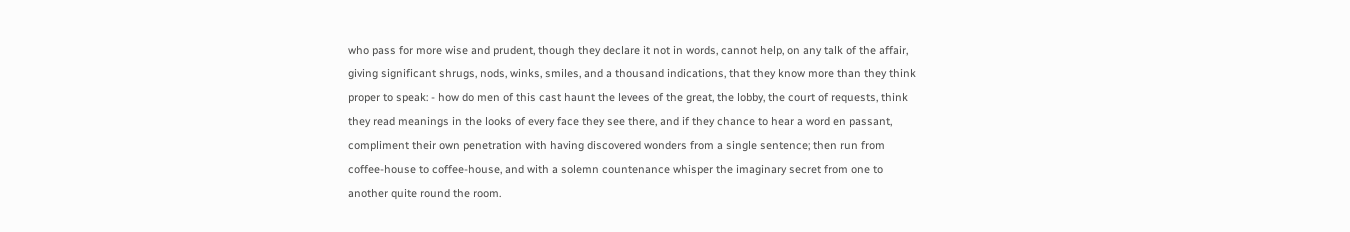who pass for more wise and prudent, though they declare it not in words, cannot help, on any talk of the affair, giving significant shrugs, nods, winks, smiles, and a thousand indications, that they know more than they think proper to speak: - how do men of this cast haunt the levees of the great, the lobby, the court of requests, think they read meanings in the looks of every face they see there, and if they chance to hear a word en passant, compliment their own penetration with having discovered wonders from a single sentence; then run from coffee-house to coffee-house, and with a solemn countenance whisper the imaginary secret from one to another quite round the room.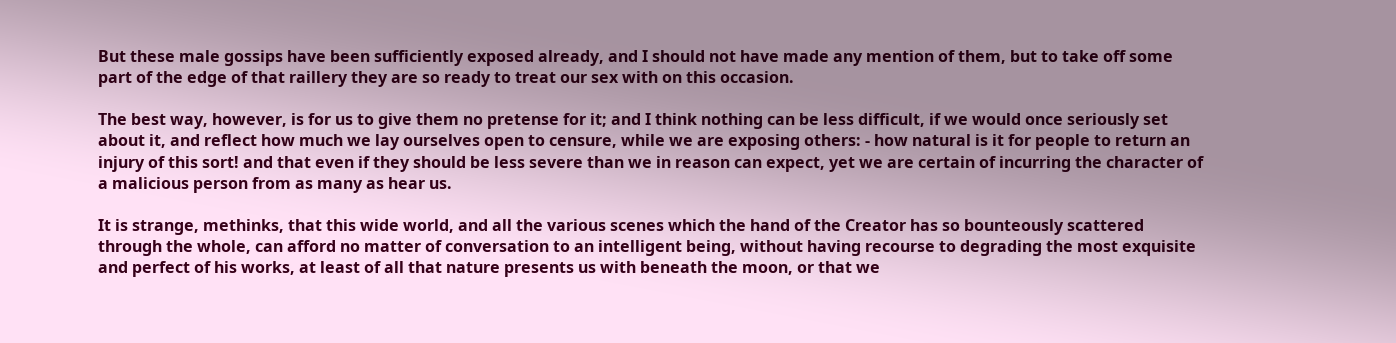But these male gossips have been sufficiently exposed already, and I should not have made any mention of them, but to take off some part of the edge of that raillery they are so ready to treat our sex with on this occasion.

The best way, however, is for us to give them no pretense for it; and I think nothing can be less difficult, if we would once seriously set about it, and reflect how much we lay ourselves open to censure, while we are exposing others: - how natural is it for people to return an injury of this sort! and that even if they should be less severe than we in reason can expect, yet we are certain of incurring the character of a malicious person from as many as hear us.

It is strange, methinks, that this wide world, and all the various scenes which the hand of the Creator has so bounteously scattered through the whole, can afford no matter of conversation to an intelligent being, without having recourse to degrading the most exquisite and perfect of his works, at least of all that nature presents us with beneath the moon, or that we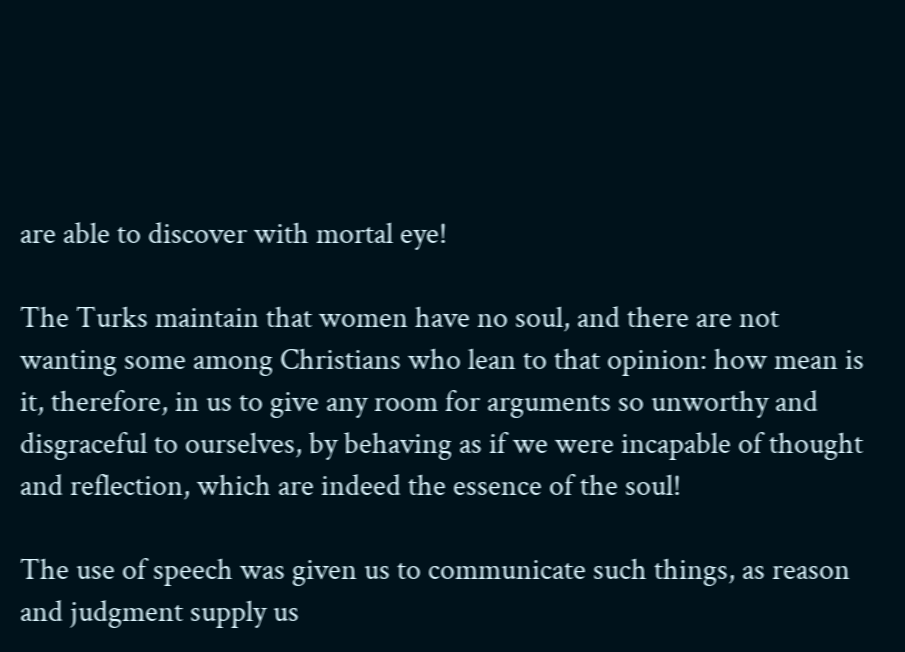are able to discover with mortal eye!

The Turks maintain that women have no soul, and there are not wanting some among Christians who lean to that opinion: how mean is it, therefore, in us to give any room for arguments so unworthy and disgraceful to ourselves, by behaving as if we were incapable of thought and reflection, which are indeed the essence of the soul!

The use of speech was given us to communicate such things, as reason and judgment supply us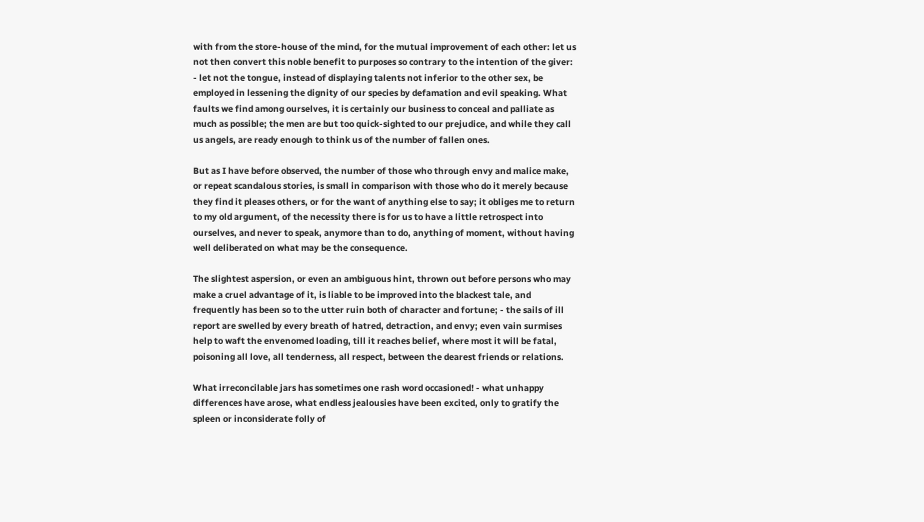with from the store-house of the mind, for the mutual improvement of each other: let us not then convert this noble benefit to purposes so contrary to the intention of the giver: - let not the tongue, instead of displaying talents not inferior to the other sex, be employed in lessening the dignity of our species by defamation and evil speaking. What faults we find among ourselves, it is certainly our business to conceal and palliate as much as possible; the men are but too quick-sighted to our prejudice, and while they call us angels, are ready enough to think us of the number of fallen ones.

But as I have before observed, the number of those who through envy and malice make, or repeat scandalous stories, is small in comparison with those who do it merely because they find it pleases others, or for the want of anything else to say; it obliges me to return to my old argument, of the necessity there is for us to have a little retrospect into ourselves, and never to speak, anymore than to do, anything of moment, without having well deliberated on what may be the consequence.

The slightest aspersion, or even an ambiguous hint, thrown out before persons who may make a cruel advantage of it, is liable to be improved into the blackest tale, and frequently has been so to the utter ruin both of character and fortune; - the sails of ill report are swelled by every breath of hatred, detraction, and envy; even vain surmises help to waft the envenomed loading, till it reaches belief, where most it will be fatal, poisoning all love, all tenderness, all respect, between the dearest friends or relations.

What irreconcilable jars has sometimes one rash word occasioned! - what unhappy differences have arose, what endless jealousies have been excited, only to gratify the spleen or inconsiderate folly of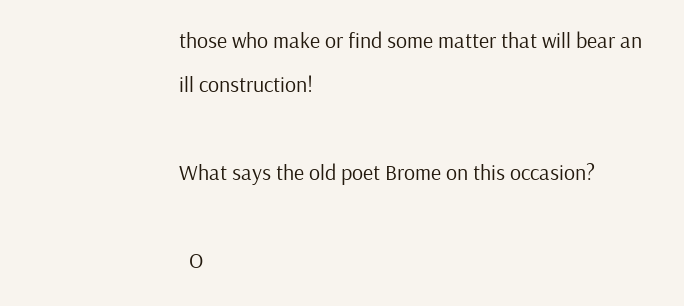those who make or find some matter that will bear an ill construction!

What says the old poet Brome on this occasion?

  O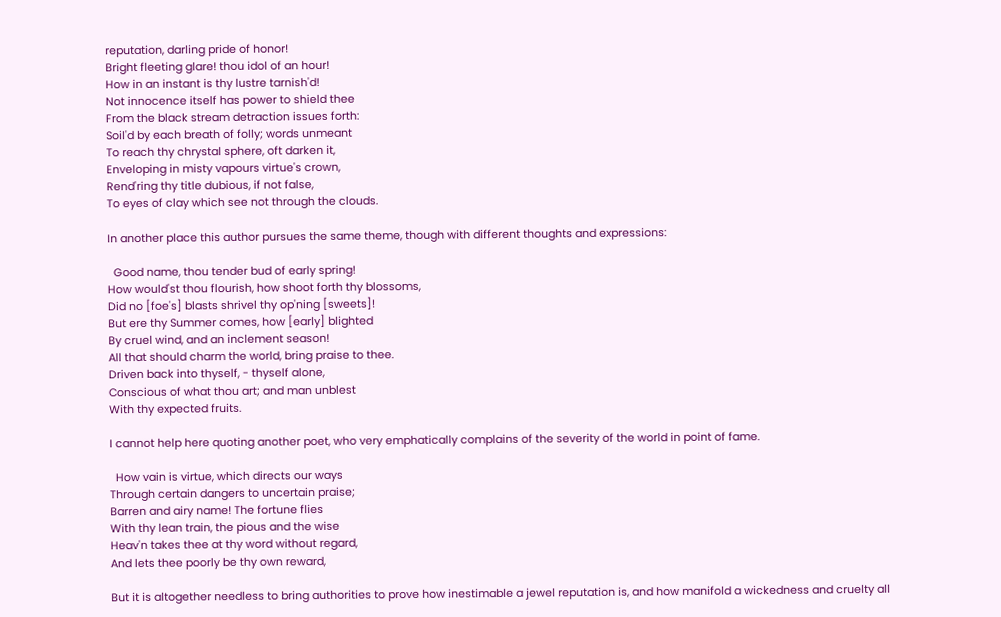reputation, darling pride of honor!
Bright fleeting glare! thou idol of an hour!
How in an instant is thy lustre tarnish'd!
Not innocence itself has power to shield thee
From the black stream detraction issues forth:
Soil'd by each breath of folly; words unmeant
To reach thy chrystal sphere, oft darken it,
Enveloping in misty vapours virtue's crown,
Rend'ring thy title dubious, if not false,
To eyes of clay which see not through the clouds.

In another place this author pursues the same theme, though with different thoughts and expressions:

  Good name, thou tender bud of early spring!
How would'st thou flourish, how shoot forth thy blossoms,
Did no [foe's] blasts shrivel thy op'ning [sweets]!
But ere thy Summer comes, how [early] blighted
By cruel wind, and an inclement season!
All that should charm the world, bring praise to thee.
Driven back into thyself, - thyself alone,
Conscious of what thou art; and man unblest
With thy expected fruits.

I cannot help here quoting another poet, who very emphatically complains of the severity of the world in point of fame.

  How vain is virtue, which directs our ways
Through certain dangers to uncertain praise;
Barren and airy name! The fortune flies
With thy lean train, the pious and the wise
Heav'n takes thee at thy word without regard,
And lets thee poorly be thy own reward,

But it is altogether needless to bring authorities to prove how inestimable a jewel reputation is, and how manifold a wickedness and cruelty all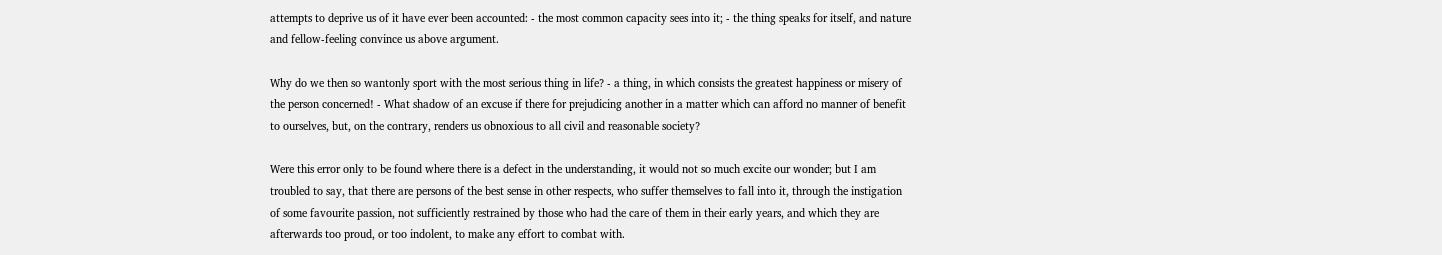attempts to deprive us of it have ever been accounted: - the most common capacity sees into it; - the thing speaks for itself, and nature and fellow-feeling convince us above argument.

Why do we then so wantonly sport with the most serious thing in life? - a thing, in which consists the greatest happiness or misery of the person concerned! - What shadow of an excuse if there for prejudicing another in a matter which can afford no manner of benefit to ourselves, but, on the contrary, renders us obnoxious to all civil and reasonable society?

Were this error only to be found where there is a defect in the understanding, it would not so much excite our wonder; but I am troubled to say, that there are persons of the best sense in other respects, who suffer themselves to fall into it, through the instigation of some favourite passion, not sufficiently restrained by those who had the care of them in their early years, and which they are afterwards too proud, or too indolent, to make any effort to combat with.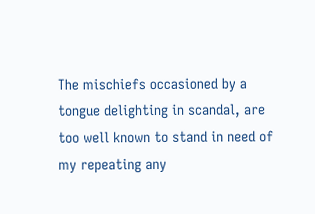The mischiefs occasioned by a tongue delighting in scandal, are too well known to stand in need of my repeating any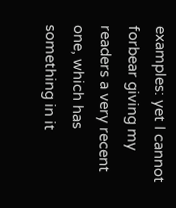examples: yet I cannot forbear giving my readers a very recent one, which has something in it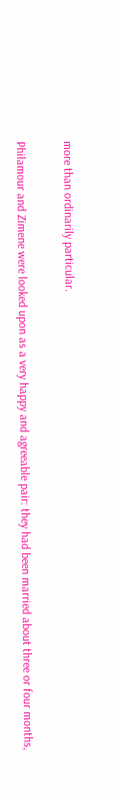more than ordinarily particular.

Philamour and Zimene were looked upon as a very happy and agreeable pair: they had been married about three or four months,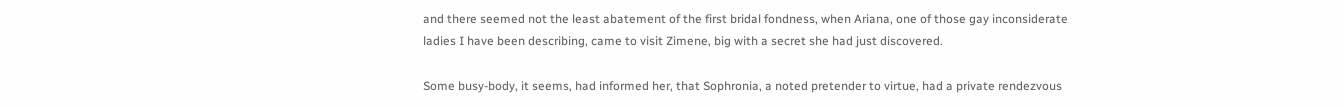and there seemed not the least abatement of the first bridal fondness, when Ariana, one of those gay inconsiderate ladies I have been describing, came to visit Zimene, big with a secret she had just discovered.

Some busy-body, it seems, had informed her, that Sophronia, a noted pretender to virtue, had a private rendezvous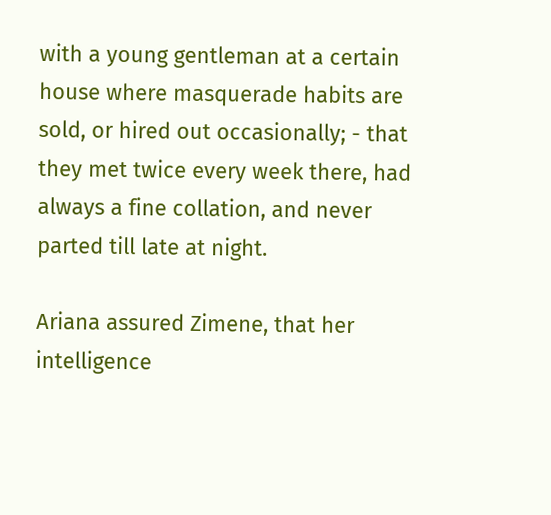with a young gentleman at a certain house where masquerade habits are sold, or hired out occasionally; - that they met twice every week there, had always a fine collation, and never parted till late at night.

Ariana assured Zimene, that her intelligence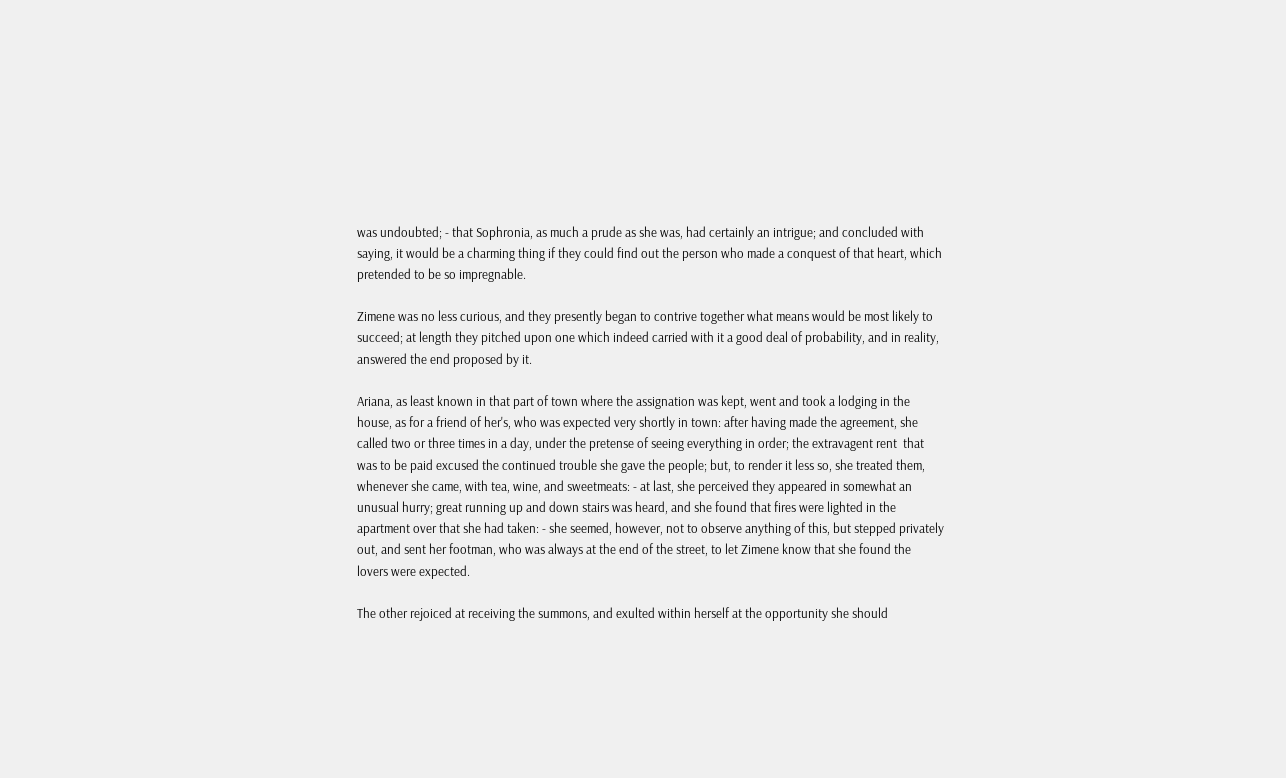was undoubted; - that Sophronia, as much a prude as she was, had certainly an intrigue; and concluded with saying, it would be a charming thing if they could find out the person who made a conquest of that heart, which pretended to be so impregnable.

Zimene was no less curious, and they presently began to contrive together what means would be most likely to succeed; at length they pitched upon one which indeed carried with it a good deal of probability, and in reality, answered the end proposed by it.

Ariana, as least known in that part of town where the assignation was kept, went and took a lodging in the house, as for a friend of her's, who was expected very shortly in town: after having made the agreement, she called two or three times in a day, under the pretense of seeing everything in order; the extravagent rent  that was to be paid excused the continued trouble she gave the people; but, to render it less so, she treated them, whenever she came, with tea, wine, and sweetmeats: - at last, she perceived they appeared in somewhat an unusual hurry; great running up and down stairs was heard, and she found that fires were lighted in the apartment over that she had taken: - she seemed, however, not to observe anything of this, but stepped privately out, and sent her footman, who was always at the end of the street, to let Zimene know that she found the lovers were expected.

The other rejoiced at receiving the summons, and exulted within herself at the opportunity she should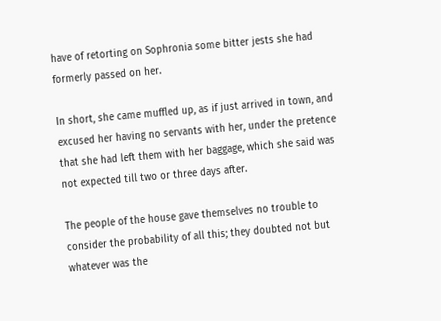have of retorting on Sophronia some bitter jests she had formerly passed on her.

In short, she came muffled up, as if just arrived in town, and excused her having no servants with her, under the pretence that she had left them with her baggage, which she said was not expected till two or three days after.

The people of the house gave themselves no trouble to consider the probability of all this; they doubted not but whatever was the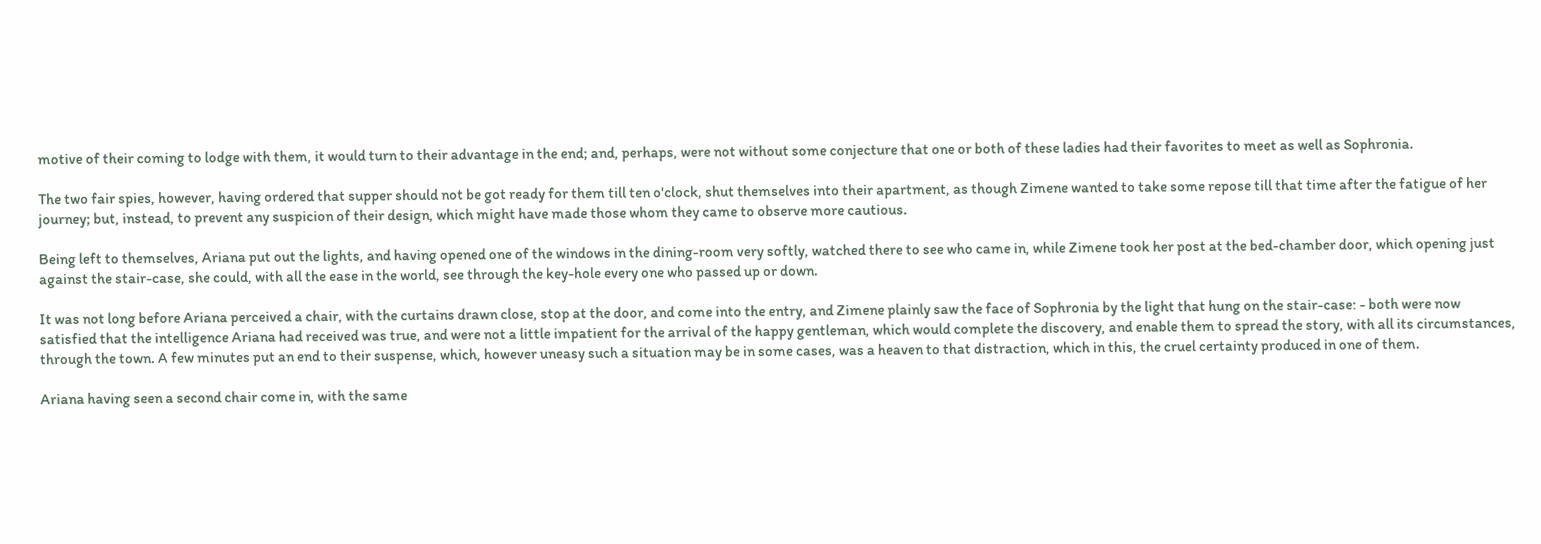motive of their coming to lodge with them, it would turn to their advantage in the end; and, perhaps, were not without some conjecture that one or both of these ladies had their favorites to meet as well as Sophronia.

The two fair spies, however, having ordered that supper should not be got ready for them till ten o'clock, shut themselves into their apartment, as though Zimene wanted to take some repose till that time after the fatigue of her journey; but, instead, to prevent any suspicion of their design, which might have made those whom they came to observe more cautious.

Being left to themselves, Ariana put out the lights, and having opened one of the windows in the dining-room very softly, watched there to see who came in, while Zimene took her post at the bed-chamber door, which opening just against the stair-case, she could, with all the ease in the world, see through the key-hole every one who passed up or down.

It was not long before Ariana perceived a chair, with the curtains drawn close, stop at the door, and come into the entry, and Zimene plainly saw the face of Sophronia by the light that hung on the stair-case: - both were now satisfied that the intelligence Ariana had received was true, and were not a little impatient for the arrival of the happy gentleman, which would complete the discovery, and enable them to spread the story, with all its circumstances, through the town. A few minutes put an end to their suspense, which, however uneasy such a situation may be in some cases, was a heaven to that distraction, which in this, the cruel certainty produced in one of them.

Ariana having seen a second chair come in, with the same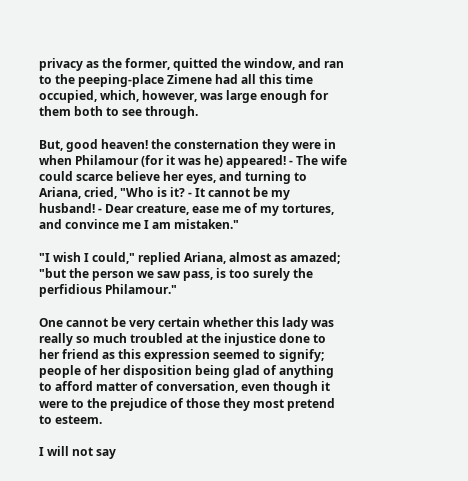privacy as the former, quitted the window, and ran to the peeping-place Zimene had all this time occupied, which, however, was large enough for them both to see through.

But, good heaven! the consternation they were in when Philamour (for it was he) appeared! - The wife could scarce believe her eyes, and turning to Ariana, cried, "Who is it? - It cannot be my husband! - Dear creature, ease me of my tortures, and convince me I am mistaken."

"I wish I could," replied Ariana, almost as amazed; "but the person we saw pass, is too surely the perfidious Philamour."

One cannot be very certain whether this lady was really so much troubled at the injustice done to her friend as this expression seemed to signify; people of her disposition being glad of anything to afford matter of conversation, even though it were to the prejudice of those they most pretend to esteem.

I will not say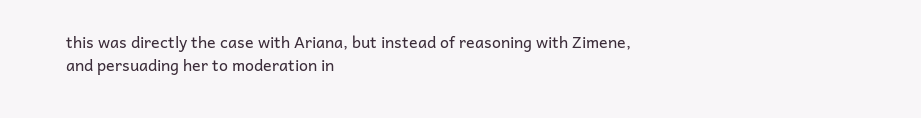this was directly the case with Ariana, but instead of reasoning with Zimene, and persuading her to moderation in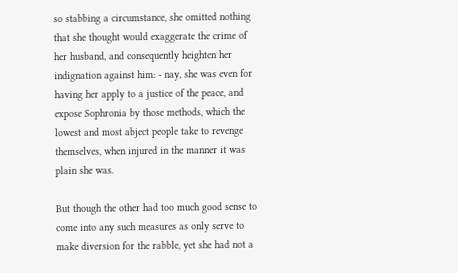so stabbing a circumstance, she omitted nothing that she thought would exaggerate the crime of her husband, and consequently heighten her indignation against him: - nay, she was even for having her apply to a justice of the peace, and expose Sophronia by those methods, which the lowest and most abject people take to revenge themselves, when injured in the manner it was plain she was.

But though the other had too much good sense to come into any such measures as only serve to make diversion for the rabble, yet she had not a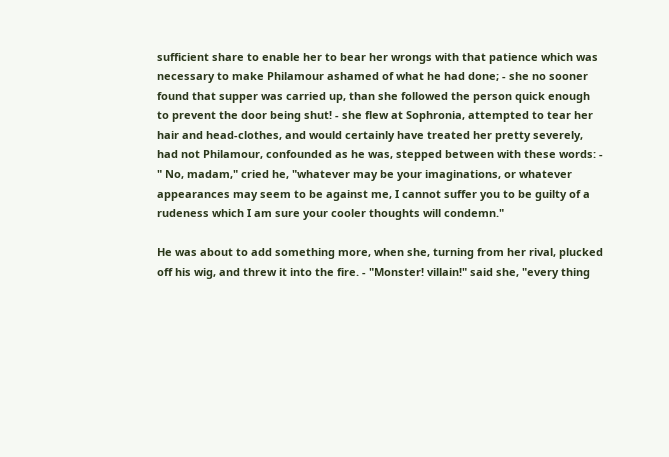sufficient share to enable her to bear her wrongs with that patience which was necessary to make Philamour ashamed of what he had done; - she no sooner found that supper was carried up, than she followed the person quick enough to prevent the door being shut! - she flew at Sophronia, attempted to tear her hair and head-clothes, and would certainly have treated her pretty severely, had not Philamour, confounded as he was, stepped between with these words: - " No, madam," cried he, "whatever may be your imaginations, or whatever appearances may seem to be against me, I cannot suffer you to be guilty of a rudeness which I am sure your cooler thoughts will condemn."

He was about to add something more, when she, turning from her rival, plucked off his wig, and threw it into the fire. - "Monster! villain!" said she, "every thing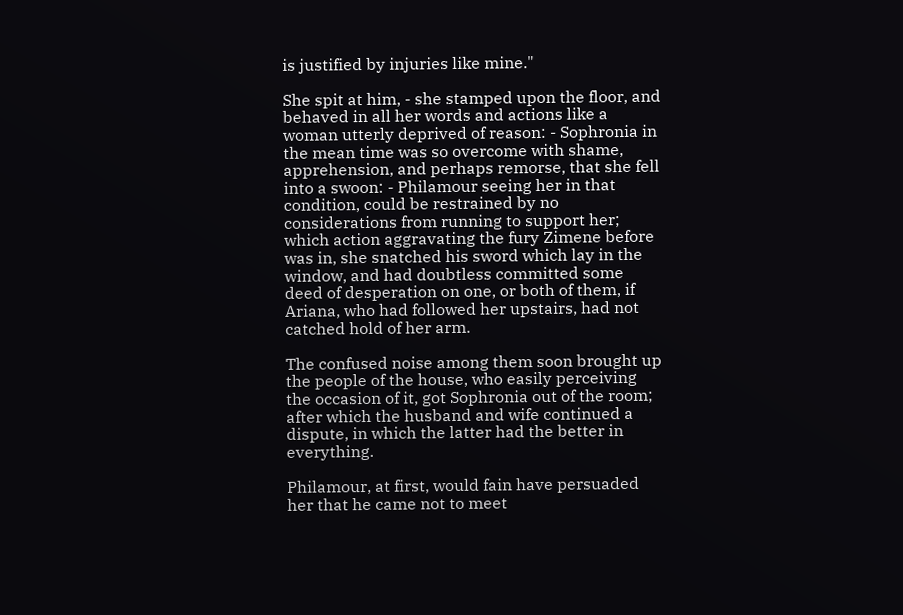is justified by injuries like mine."

She spit at him, - she stamped upon the floor, and behaved in all her words and actions like a woman utterly deprived of reason: - Sophronia in the mean time was so overcome with shame, apprehension, and perhaps remorse, that she fell into a swoon: - Philamour seeing her in that condition, could be restrained by no considerations from running to support her; which action aggravating the fury Zimene before was in, she snatched his sword which lay in the window, and had doubtless committed some deed of desperation on one, or both of them, if Ariana, who had followed her upstairs, had not catched hold of her arm.

The confused noise among them soon brought up the people of the house, who easily perceiving the occasion of it, got Sophronia out of the room; after which the husband and wife continued a dispute, in which the latter had the better in everything.

Philamour, at first, would fain have persuaded her that he came not to meet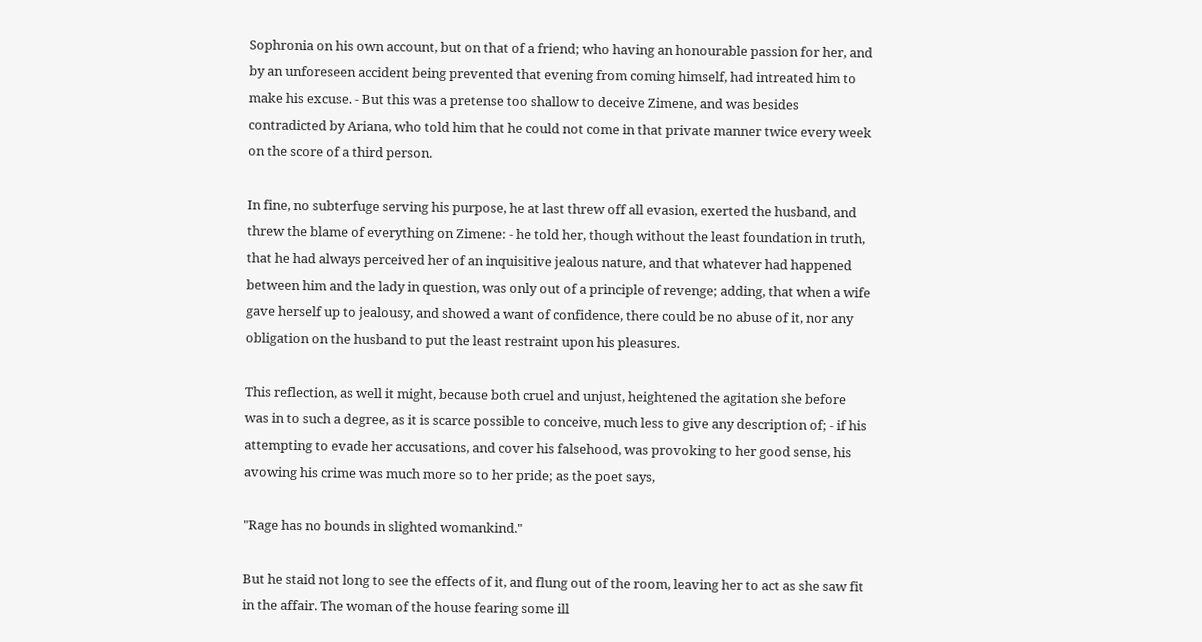Sophronia on his own account, but on that of a friend; who having an honourable passion for her, and by an unforeseen accident being prevented that evening from coming himself, had intreated him to make his excuse. - But this was a pretense too shallow to deceive Zimene, and was besides contradicted by Ariana, who told him that he could not come in that private manner twice every week on the score of a third person.

In fine, no subterfuge serving his purpose, he at last threw off all evasion, exerted the husband, and threw the blame of everything on Zimene: - he told her, though without the least foundation in truth, that he had always perceived her of an inquisitive jealous nature, and that whatever had happened between him and the lady in question, was only out of a principle of revenge; adding, that when a wife gave herself up to jealousy, and showed a want of confidence, there could be no abuse of it, nor any obligation on the husband to put the least restraint upon his pleasures.

This reflection, as well it might, because both cruel and unjust, heightened the agitation she before was in to such a degree, as it is scarce possible to conceive, much less to give any description of; - if his attempting to evade her accusations, and cover his falsehood, was provoking to her good sense, his avowing his crime was much more so to her pride; as the poet says,

"Rage has no bounds in slighted womankind."

But he staid not long to see the effects of it, and flung out of the room, leaving her to act as she saw fit in the affair. The woman of the house fearing some ill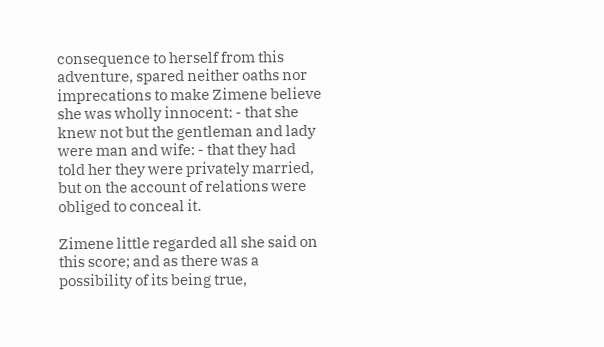consequence to herself from this adventure, spared neither oaths nor imprecations to make Zimene believe she was wholly innocent: - that she knew not but the gentleman and lady were man and wife: - that they had told her they were privately married, but on the account of relations were obliged to conceal it.

Zimene little regarded all she said on this score; and as there was a possibility of its being true,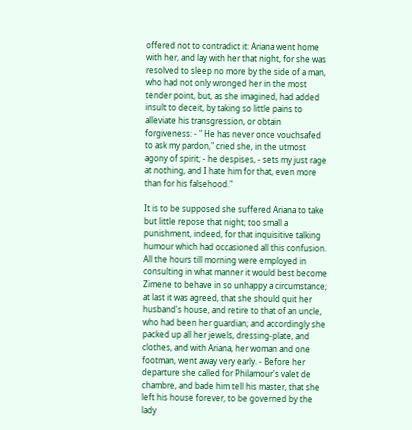offered not to contradict it: Ariana went home with her, and lay with her that night, for she was resolved to sleep no more by the side of a man, who had not only wronged her in the most tender point, but, as she imagined, had added insult to deceit, by taking so little pains to alleviate his transgression, or obtain forgiveness: - " He has never once vouchsafed to ask my pardon," cried she, in the utmost agony of spirit; - he despises, - sets my just rage at nothing, and I hate him for that, even more than for his falsehood."

It is to be supposed she suffered Ariana to take but little repose that night; too small a punishment, indeed, for that inquisitive talking humour which had occasioned all this confusion. All the hours till morning were employed in consulting in what manner it would best become Zimene to behave in so unhappy a circumstance; at last it was agreed, that she should quit her husband's house, and retire to that of an uncle, who had been her guardian; and accordingly she packed up all her jewels, dressing-plate, and clothes, and with Ariana, her woman and one footman, went away very early. - Before her departure she called for Philamour's valet de chambre, and bade him tell his master, that she left his house forever, to be governed by the lady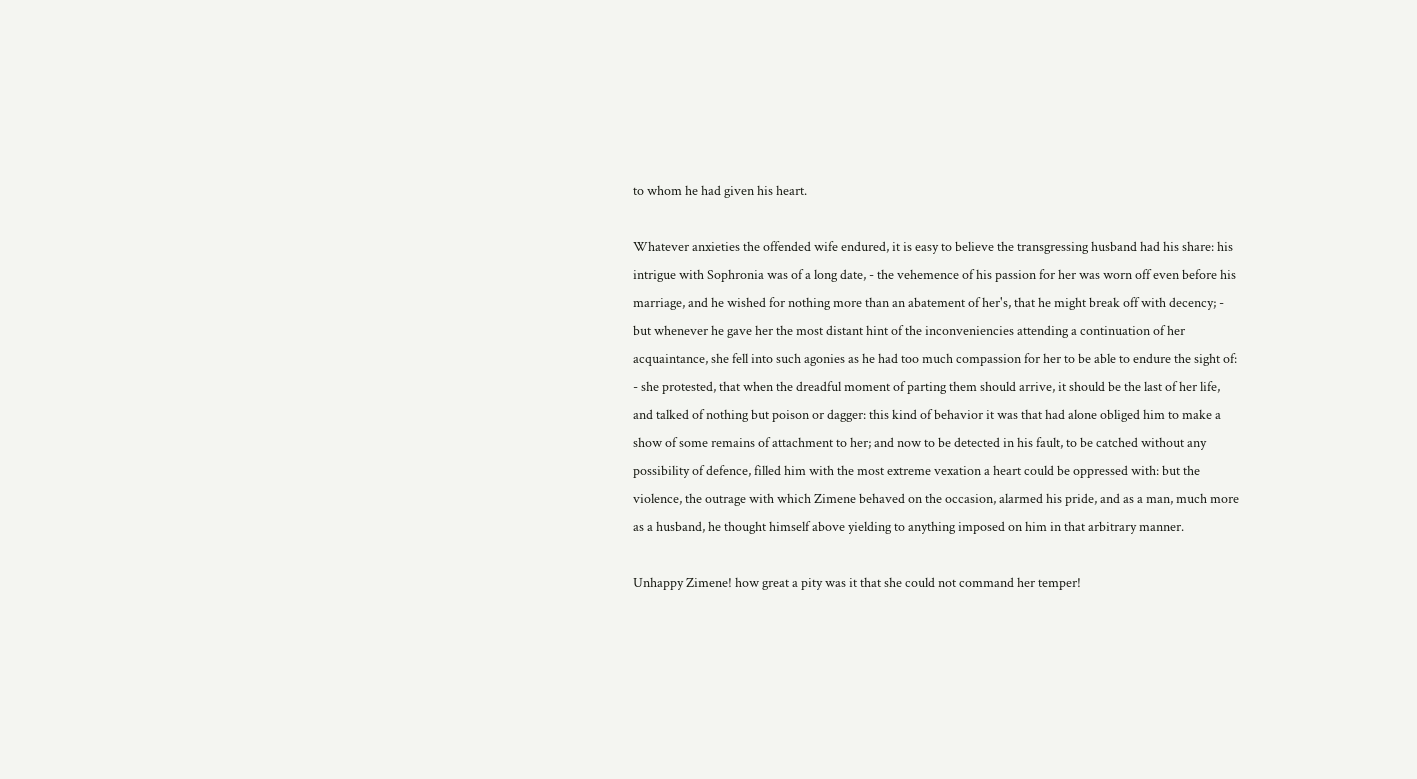to whom he had given his heart.

Whatever anxieties the offended wife endured, it is easy to believe the transgressing husband had his share: his intrigue with Sophronia was of a long date, - the vehemence of his passion for her was worn off even before his marriage, and he wished for nothing more than an abatement of her's, that he might break off with decency; - but whenever he gave her the most distant hint of the inconveniencies attending a continuation of her acquaintance, she fell into such agonies as he had too much compassion for her to be able to endure the sight of: - she protested, that when the dreadful moment of parting them should arrive, it should be the last of her life, and talked of nothing but poison or dagger: this kind of behavior it was that had alone obliged him to make a show of some remains of attachment to her; and now to be detected in his fault, to be catched without any possibility of defence, filled him with the most extreme vexation a heart could be oppressed with: but the violence, the outrage with which Zimene behaved on the occasion, alarmed his pride, and as a man, much more as a husband, he thought himself above yielding to anything imposed on him in that arbitrary manner.

Unhappy Zimene! how great a pity was it that she could not command her temper!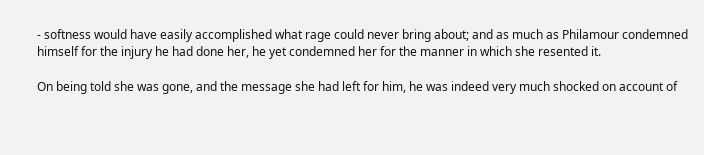- softness would have easily accomplished what rage could never bring about; and as much as Philamour condemned himself for the injury he had done her, he yet condemned her for the manner in which she resented it.

On being told she was gone, and the message she had left for him, he was indeed very much shocked on account of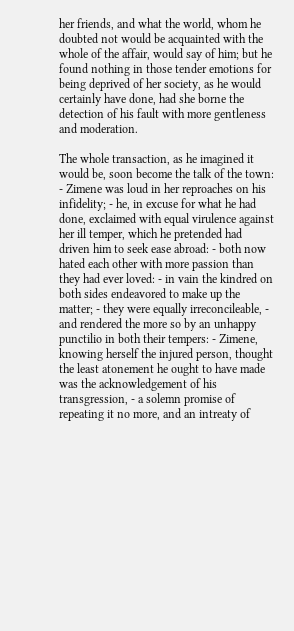her friends, and what the world, whom he doubted not would be acquainted with the whole of the affair, would say of him; but he found nothing in those tender emotions for being deprived of her society, as he would certainly have done, had she borne the detection of his fault with more gentleness and moderation.

The whole transaction, as he imagined it would be, soon become the talk of the town: - Zimene was loud in her reproaches on his infidelity; - he, in excuse for what he had done, exclaimed with equal virulence against her ill temper, which he pretended had driven him to seek ease abroad: - both now hated each other with more passion than they had ever loved: - in vain the kindred on both sides endeavored to make up the matter; - they were equally irreconcileable, - and rendered the more so by an unhappy punctilio in both their tempers: - Zimene, knowing herself the injured person, thought the least atonement he ought to have made was the acknowledgement of his transgression, - a solemn promise of repeating it no more, and an intreaty of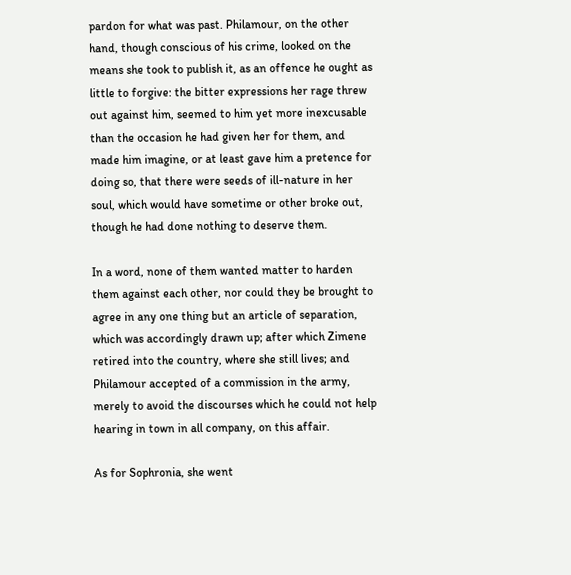pardon for what was past. Philamour, on the other hand, though conscious of his crime, looked on the means she took to publish it, as an offence he ought as little to forgive: the bitter expressions her rage threw out against him, seemed to him yet more inexcusable than the occasion he had given her for them, and made him imagine, or at least gave him a pretence for doing so, that there were seeds of ill-nature in her soul, which would have sometime or other broke out, though he had done nothing to deserve them.

In a word, none of them wanted matter to harden them against each other, nor could they be brought to agree in any one thing but an article of separation, which was accordingly drawn up; after which Zimene retired into the country, where she still lives; and Philamour accepted of a commission in the army, merely to avoid the discourses which he could not help hearing in town in all company, on this affair.

As for Sophronia, she went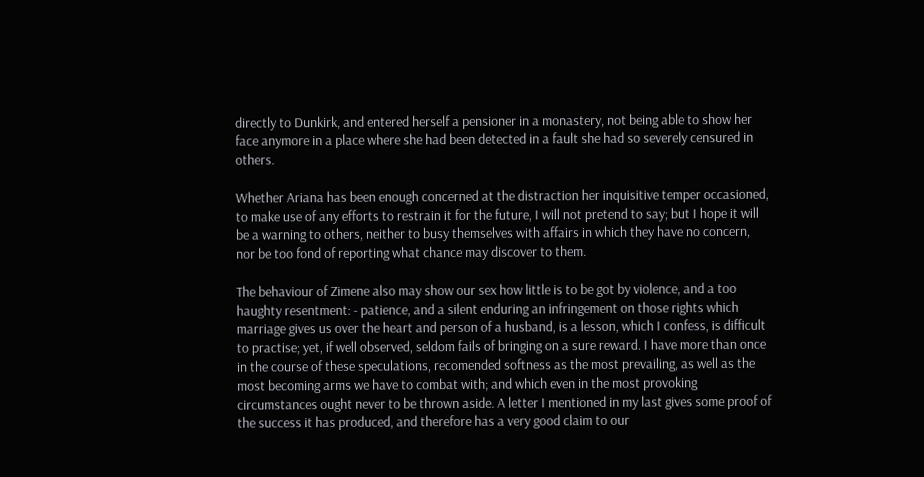directly to Dunkirk, and entered herself a pensioner in a monastery, not being able to show her face anymore in a place where she had been detected in a fault she had so severely censured in others.

Whether Ariana has been enough concerned at the distraction her inquisitive temper occasioned, to make use of any efforts to restrain it for the future, I will not pretend to say; but I hope it will be a warning to others, neither to busy themselves with affairs in which they have no concern, nor be too fond of reporting what chance may discover to them.

The behaviour of Zimene also may show our sex how little is to be got by violence, and a too haughty resentment: - patience, and a silent enduring an infringement on those rights which marriage gives us over the heart and person of a husband, is a lesson, which I confess, is difficult to practise; yet, if well observed, seldom fails of bringing on a sure reward. I have more than once in the course of these speculations, recomended softness as the most prevailing, as well as the most becoming arms we have to combat with; and which even in the most provoking circumstances ought never to be thrown aside. A letter I mentioned in my last gives some proof of the success it has produced, and therefore has a very good claim to our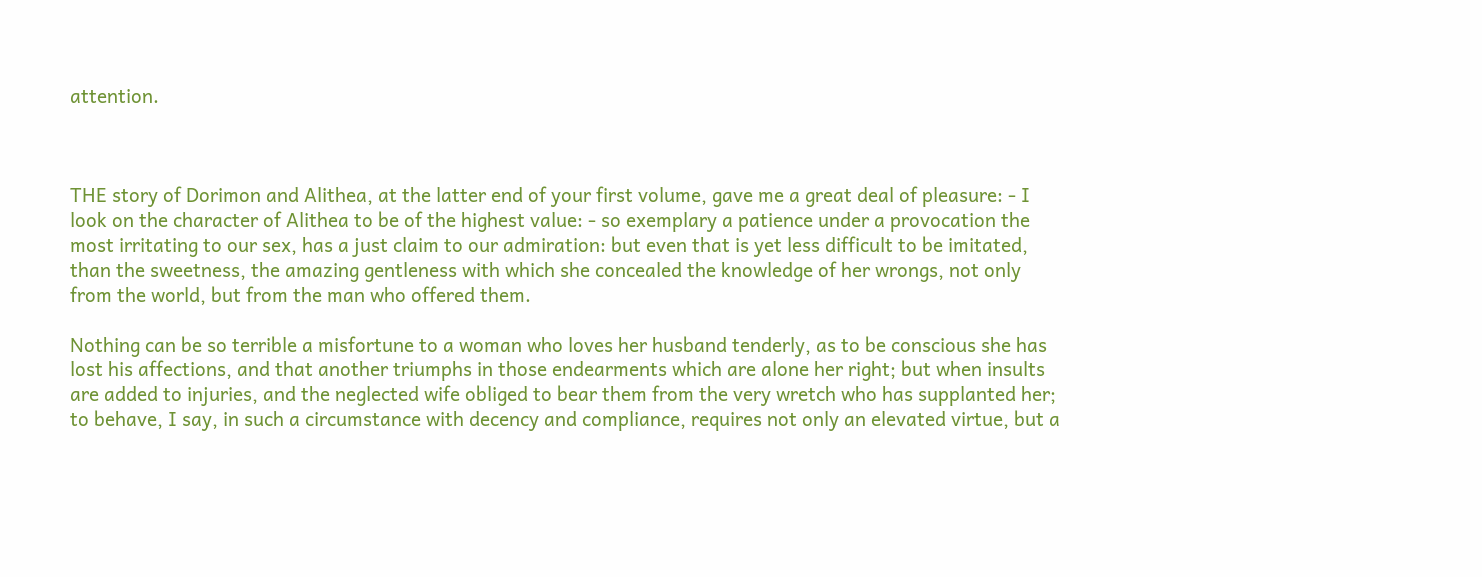attention.



THE story of Dorimon and Alithea, at the latter end of your first volume, gave me a great deal of pleasure: - I look on the character of Alithea to be of the highest value: - so exemplary a patience under a provocation the most irritating to our sex, has a just claim to our admiration: but even that is yet less difficult to be imitated, than the sweetness, the amazing gentleness with which she concealed the knowledge of her wrongs, not only from the world, but from the man who offered them.

Nothing can be so terrible a misfortune to a woman who loves her husband tenderly, as to be conscious she has lost his affections, and that another triumphs in those endearments which are alone her right; but when insults are added to injuries, and the neglected wife obliged to bear them from the very wretch who has supplanted her; to behave, I say, in such a circumstance with decency and compliance, requires not only an elevated virtue, but a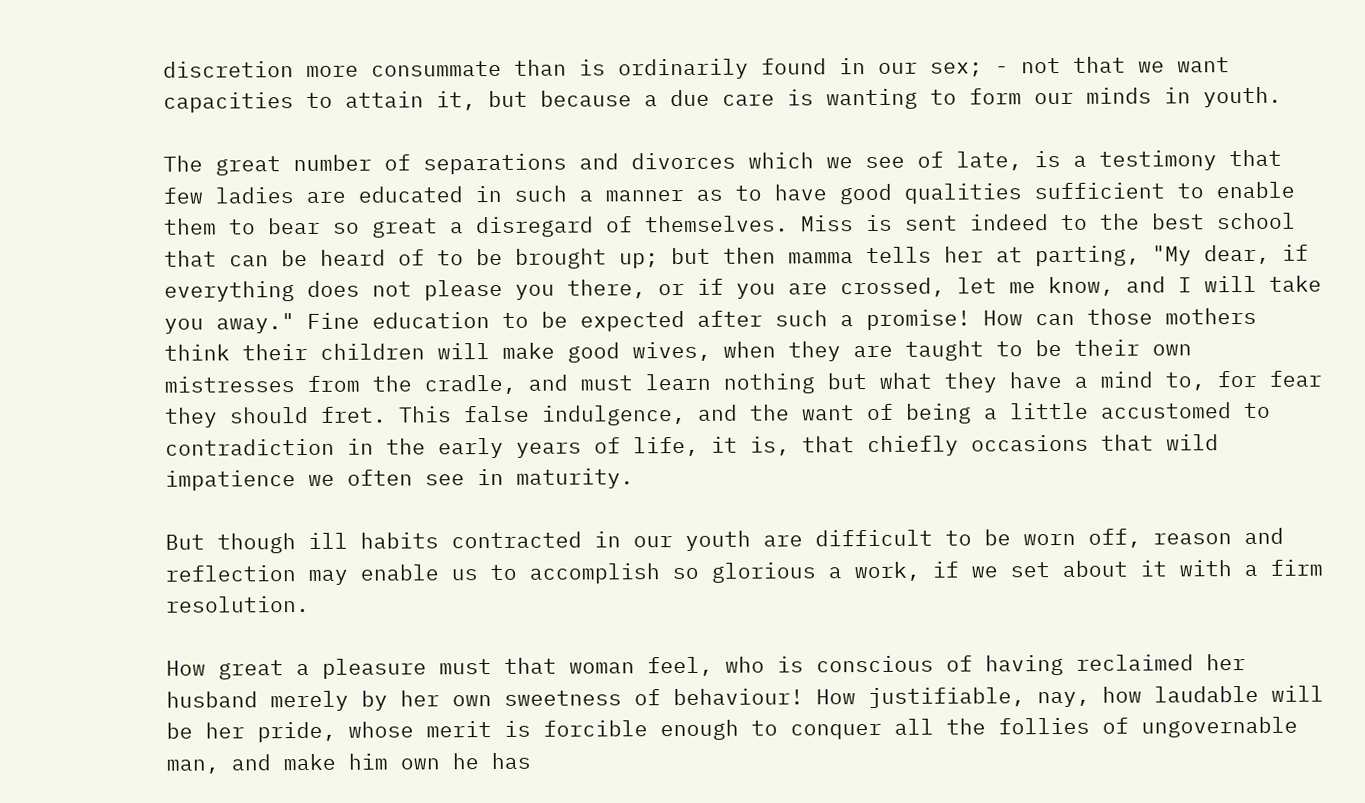discretion more consummate than is ordinarily found in our sex; - not that we want capacities to attain it, but because a due care is wanting to form our minds in youth.

The great number of separations and divorces which we see of late, is a testimony that few ladies are educated in such a manner as to have good qualities sufficient to enable them to bear so great a disregard of themselves. Miss is sent indeed to the best school that can be heard of to be brought up; but then mamma tells her at parting, "My dear, if everything does not please you there, or if you are crossed, let me know, and I will take you away." Fine education to be expected after such a promise! How can those mothers think their children will make good wives, when they are taught to be their own mistresses from the cradle, and must learn nothing but what they have a mind to, for fear they should fret. This false indulgence, and the want of being a little accustomed to contradiction in the early years of life, it is, that chiefly occasions that wild impatience we often see in maturity.

But though ill habits contracted in our youth are difficult to be worn off, reason and reflection may enable us to accomplish so glorious a work, if we set about it with a firm resolution.

How great a pleasure must that woman feel, who is conscious of having reclaimed her husband merely by her own sweetness of behaviour! How justifiable, nay, how laudable will be her pride, whose merit is forcible enough to conquer all the follies of ungovernable man, and make him own he has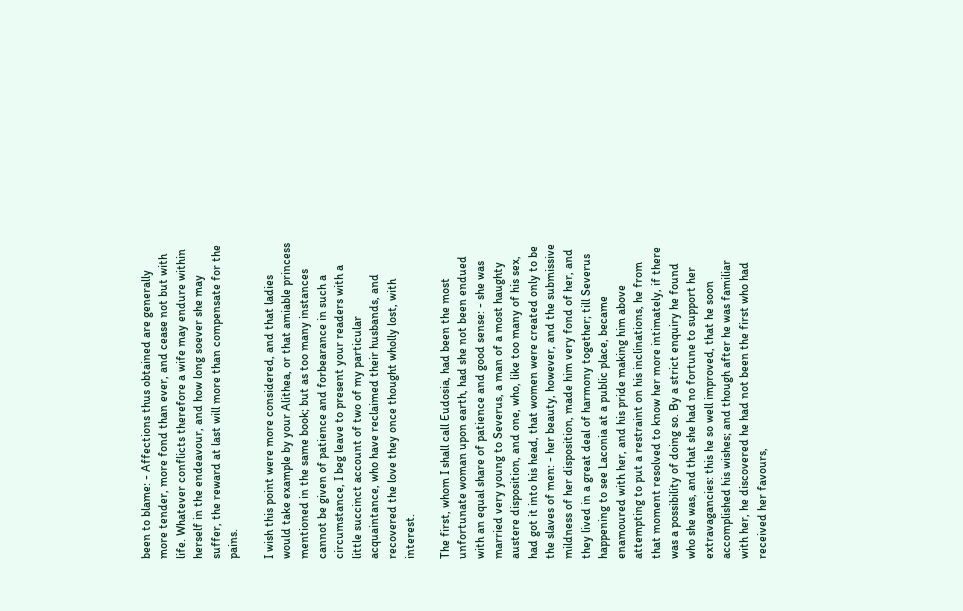been to blame: - Affections thus obtained are generally more tender, more fond than ever, and cease not but with life. Whatever conflicts therefore a wife may endure within herself in the endeavour, and how long soever she may suffer, the reward at last will more than compensate for the pains.

I wish this point were more considered, and that ladies would take example by your Alithea, or that amiable princess mentioned in the same book; but as too many instances cannot be given of patience and forbearance in such a circumstance, I beg leave to present your readers with a little succinct account of two of my particular acquaintance, who have reclaimed their husbands, and recovered the love they once thought wholly lost, with interest.

The first, whom I shall call Eudosia, had been the most unfortunate woman upon earth, had she not been endued with an equal share of patience and good sense: - she was married very young to Severus, a man of a most haughty austere disposition, and one, who, like too many of his sex, had got it into his head, that women were created only to be the slaves of men: - her beauty, however, and the submissive mildness of her disposition, made him very fond of her, and they lived in a great deal of harmony together; till Severus happening to see Laconia at a public place, became enamoured with her, and his pride making him above attempting to put a restraint on his inclinations, he from that moment resolved to know her more intimately, if there was a possibility of doing so. By a strict enquiry he found who she was, and that she had no fortune to support her extravagancies: this he so well improved, that he soon accomplished his wishes; and though after he was familiar with her, he discovered he had not been the first who had received her favours,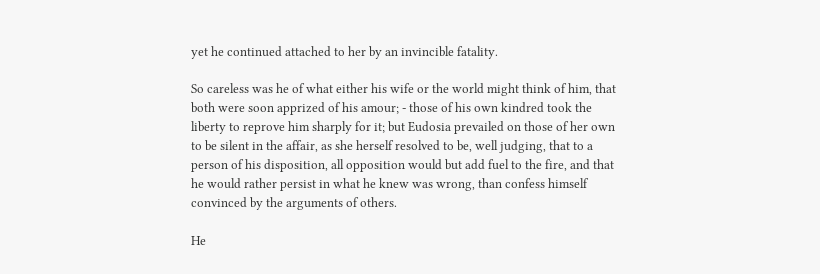yet he continued attached to her by an invincible fatality.

So careless was he of what either his wife or the world might think of him, that both were soon apprized of his amour; - those of his own kindred took the liberty to reprove him sharply for it; but Eudosia prevailed on those of her own to be silent in the affair, as she herself resolved to be, well judging, that to a person of his disposition, all opposition would but add fuel to the fire, and that he would rather persist in what he knew was wrong, than confess himself convinced by the arguments of others.

He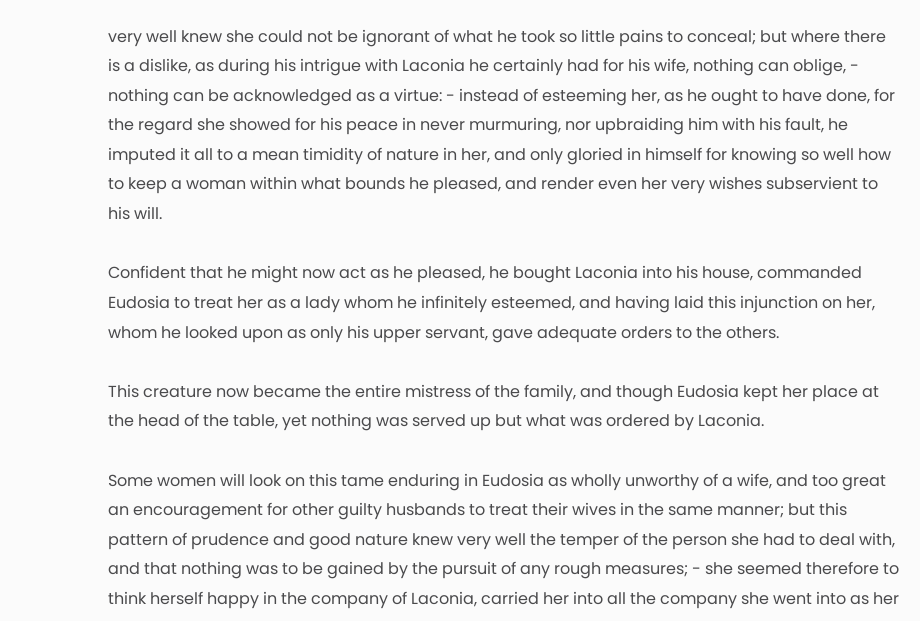very well knew she could not be ignorant of what he took so little pains to conceal; but where there is a dislike, as during his intrigue with Laconia he certainly had for his wife, nothing can oblige, - nothing can be acknowledged as a virtue: - instead of esteeming her, as he ought to have done, for the regard she showed for his peace in never murmuring, nor upbraiding him with his fault, he imputed it all to a mean timidity of nature in her, and only gloried in himself for knowing so well how to keep a woman within what bounds he pleased, and render even her very wishes subservient to his will.

Confident that he might now act as he pleased, he bought Laconia into his house, commanded Eudosia to treat her as a lady whom he infinitely esteemed, and having laid this injunction on her, whom he looked upon as only his upper servant, gave adequate orders to the others.

This creature now became the entire mistress of the family, and though Eudosia kept her place at the head of the table, yet nothing was served up but what was ordered by Laconia.

Some women will look on this tame enduring in Eudosia as wholly unworthy of a wife, and too great an encouragement for other guilty husbands to treat their wives in the same manner; but this pattern of prudence and good nature knew very well the temper of the person she had to deal with, and that nothing was to be gained by the pursuit of any rough measures; - she seemed therefore to think herself happy in the company of Laconia, carried her into all the company she went into as her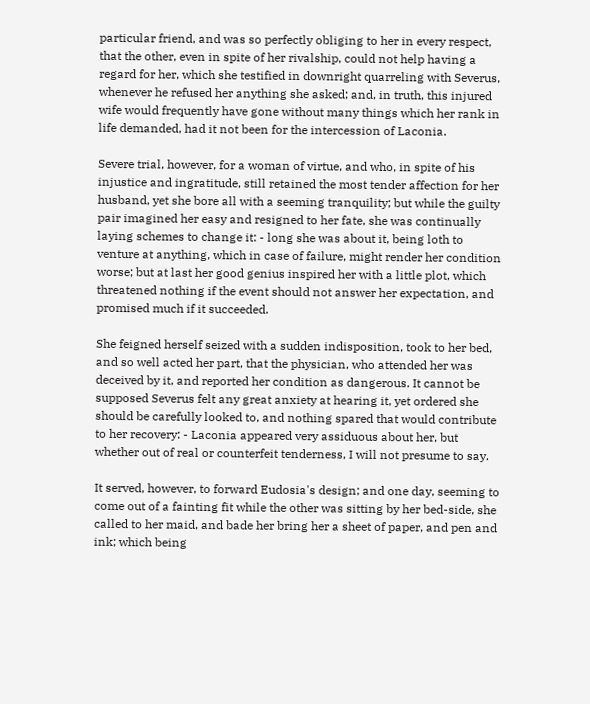particular friend, and was so perfectly obliging to her in every respect, that the other, even in spite of her rivalship, could not help having a regard for her, which she testified in downright quarreling with Severus, whenever he refused her anything she asked; and, in truth, this injured wife would frequently have gone without many things which her rank in life demanded, had it not been for the intercession of Laconia.

Severe trial, however, for a woman of virtue, and who, in spite of his injustice and ingratitude, still retained the most tender affection for her husband, yet she bore all with a seeming tranquility; but while the guilty pair imagined her easy and resigned to her fate, she was continually laying schemes to change it: - long she was about it, being loth to venture at anything, which in case of failure, might render her condition worse; but at last her good genius inspired her with a little plot, which threatened nothing if the event should not answer her expectation, and promised much if it succeeded.

She feigned herself seized with a sudden indisposition, took to her bed, and so well acted her part, that the physician, who attended her was deceived by it, and reported her condition as dangerous. It cannot be supposed Severus felt any great anxiety at hearing it, yet ordered she should be carefully looked to, and nothing spared that would contribute to her recovery: - Laconia appeared very assiduous about her, but whether out of real or counterfeit tenderness, I will not presume to say.

It served, however, to forward Eudosia's design; and one day, seeming to come out of a fainting fit while the other was sitting by her bed-side, she called to her maid, and bade her bring her a sheet of paper, and pen and ink; which being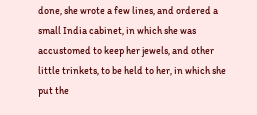done, she wrote a few lines, and ordered a small India cabinet, in which she was accustomed to keep her jewels, and other little trinkets, to be held to her, in which she put the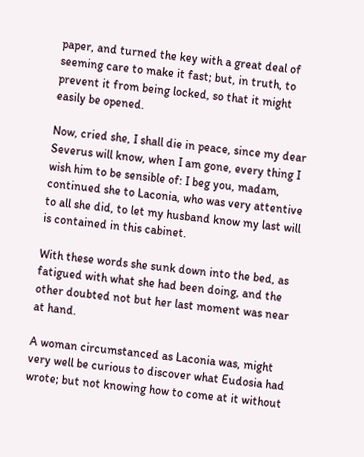paper, and turned the key with a great deal of seeming care to make it fast; but, in truth, to prevent it from being locked, so that it might easily be opened.

Now, cried she, I shall die in peace, since my dear Severus will know, when I am gone, every thing I wish him to be sensible of: I beg you, madam, continued she to Laconia, who was very attentive to all she did, to let my husband know my last will is contained in this cabinet.

With these words she sunk down into the bed, as fatigued with what she had been doing, and the other doubted not but her last moment was near at hand.

A woman circumstanced as Laconia was, might very well be curious to discover what Eudosia had wrote; but not knowing how to come at it without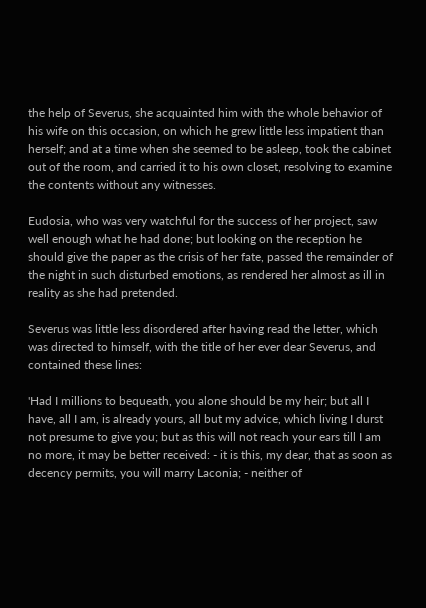the help of Severus, she acquainted him with the whole behavior of his wife on this occasion, on which he grew little less impatient than herself; and at a time when she seemed to be asleep, took the cabinet out of the room, and carried it to his own closet, resolving to examine the contents without any witnesses.

Eudosia, who was very watchful for the success of her project, saw well enough what he had done; but looking on the reception he should give the paper as the crisis of her fate, passed the remainder of the night in such disturbed emotions, as rendered her almost as ill in reality as she had pretended.

Severus was little less disordered after having read the letter, which was directed to himself, with the title of her ever dear Severus, and contained these lines:

'Had I millions to bequeath, you alone should be my heir; but all I have, all I am, is already yours, all but my advice, which living I durst not presume to give you; but as this will not reach your ears till I am no more, it may be better received: - it is this, my dear, that as soon as decency permits, you will marry Laconia; - neither of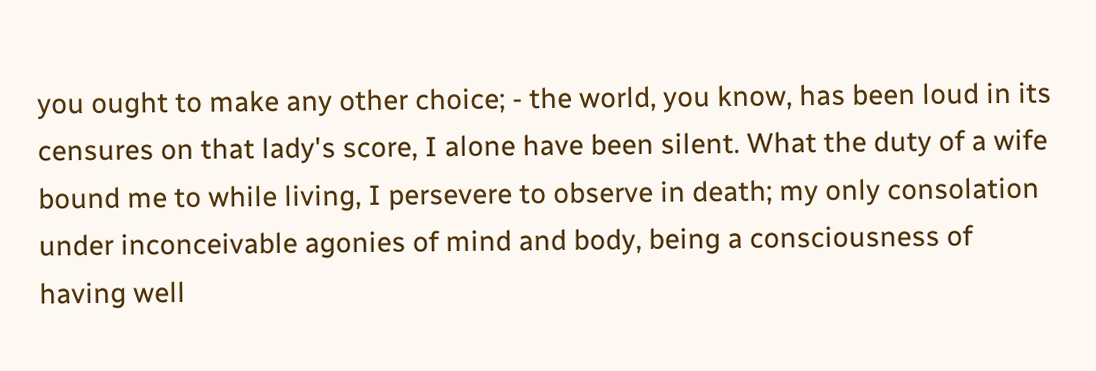you ought to make any other choice; - the world, you know, has been loud in its censures on that lady's score, I alone have been silent. What the duty of a wife bound me to while living, I persevere to observe in death; my only consolation under inconceivable agonies of mind and body, being a consciousness of having well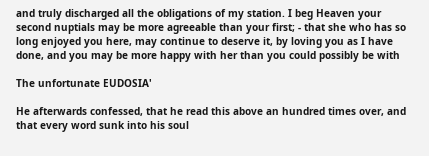and truly discharged all the obligations of my station. I beg Heaven your second nuptials may be more agreeable than your first; - that she who has so long enjoyed you here, may continue to deserve it, by loving you as I have done, and you may be more happy with her than you could possibly be with

The unfortunate EUDOSIA'

He afterwards confessed, that he read this above an hundred times over, and that every word sunk into his soul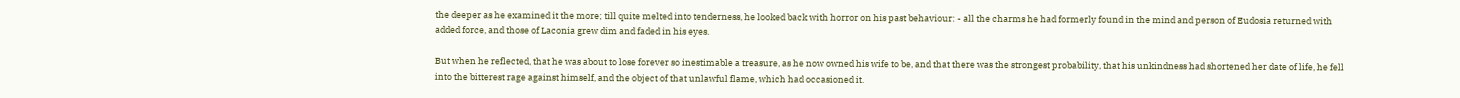the deeper as he examined it the more; till quite melted into tenderness, he looked back with horror on his past behaviour: - all the charms he had formerly found in the mind and person of Eudosia returned with added force, and those of Laconia grew dim and faded in his eyes.

But when he reflected, that he was about to lose forever so inestimable a treasure, as he now owned his wife to be, and that there was the strongest probability, that his unkindness had shortened her date of life, he fell into the bitterest rage against himself, and the object of that unlawful flame, which had occasioned it.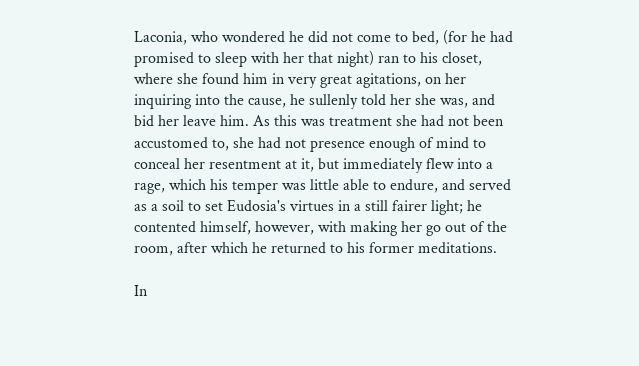Laconia, who wondered he did not come to bed, (for he had promised to sleep with her that night) ran to his closet, where she found him in very great agitations, on her inquiring into the cause, he sullenly told her she was, and bid her leave him. As this was treatment she had not been accustomed to, she had not presence enough of mind to conceal her resentment at it, but immediately flew into a rage, which his temper was little able to endure, and served as a soil to set Eudosia's virtues in a still fairer light; he contented himself, however, with making her go out of the room, after which he returned to his former meditations.

In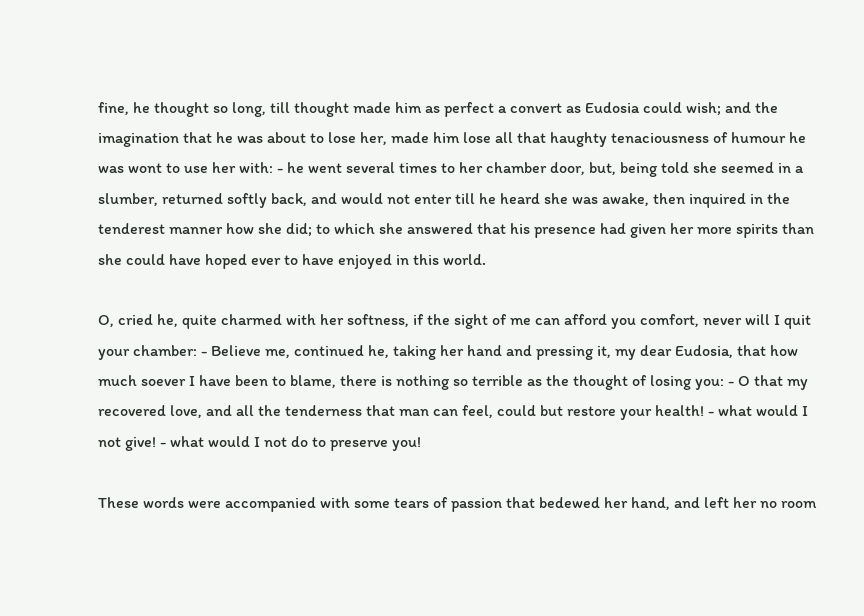fine, he thought so long, till thought made him as perfect a convert as Eudosia could wish; and the imagination that he was about to lose her, made him lose all that haughty tenaciousness of humour he was wont to use her with: - he went several times to her chamber door, but, being told she seemed in a slumber, returned softly back, and would not enter till he heard she was awake, then inquired in the tenderest manner how she did; to which she answered that his presence had given her more spirits than she could have hoped ever to have enjoyed in this world.

O, cried he, quite charmed with her softness, if the sight of me can afford you comfort, never will I quit your chamber: - Believe me, continued he, taking her hand and pressing it, my dear Eudosia, that how much soever I have been to blame, there is nothing so terrible as the thought of losing you: - O that my recovered love, and all the tenderness that man can feel, could but restore your health! - what would I not give! - what would I not do to preserve you!

These words were accompanied with some tears of passion that bedewed her hand, and left her no room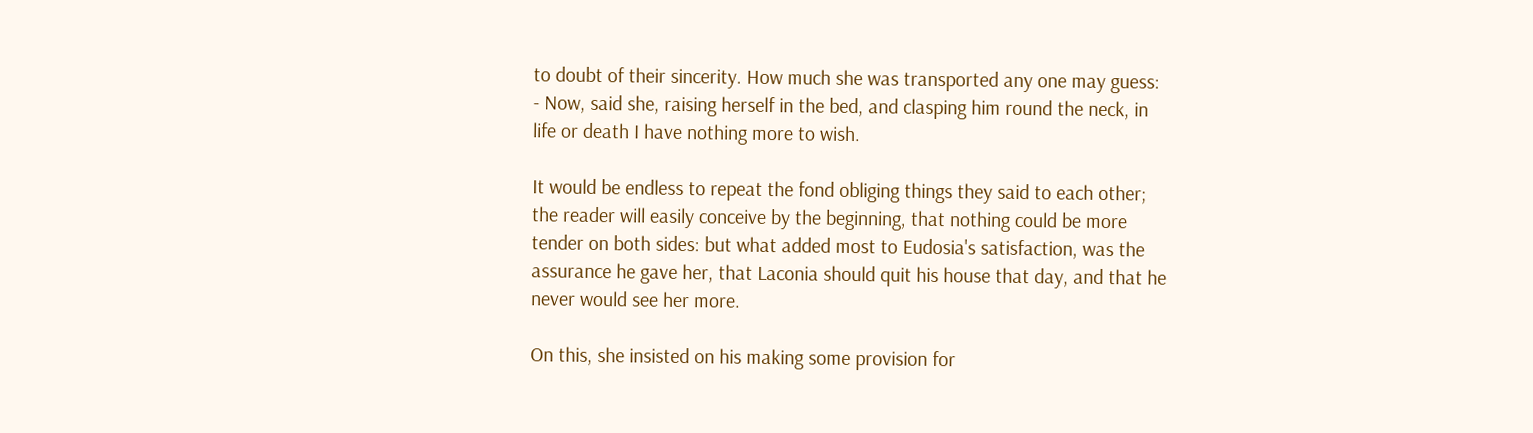to doubt of their sincerity. How much she was transported any one may guess: - Now, said she, raising herself in the bed, and clasping him round the neck, in life or death I have nothing more to wish.

It would be endless to repeat the fond obliging things they said to each other; the reader will easily conceive by the beginning, that nothing could be more tender on both sides: but what added most to Eudosia's satisfaction, was the assurance he gave her, that Laconia should quit his house that day, and that he never would see her more.

On this, she insisted on his making some provision for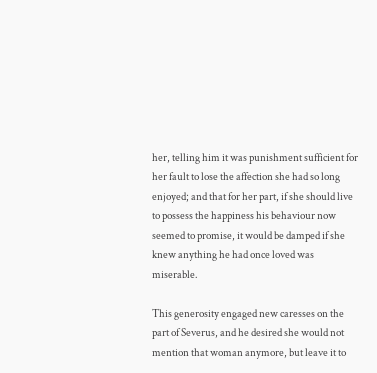her, telling him it was punishment sufficient for her fault to lose the affection she had so long enjoyed; and that for her part, if she should live to possess the happiness his behaviour now seemed to promise, it would be damped if she knew anything he had once loved was miserable.

This generosity engaged new caresses on the part of Severus, and he desired she would not mention that woman anymore, but leave it to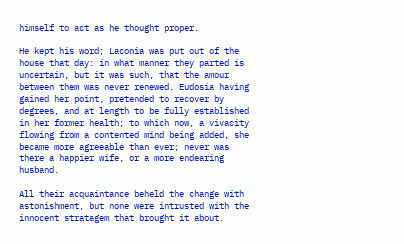himself to act as he thought proper.

He kept his word; Laconia was put out of the house that day: in what manner they parted is uncertain, but it was such, that the amour between them was never renewed. Eudosia having gained her point, pretended to recover by degrees, and at length to be fully established in her former health; to which now, a vivacity flowing from a contented mind being added, she became more agreeable than ever; never was there a happier wife, or a more endearing husband.

All their acquaintance beheld the change with astonishment, but none were intrusted with the innocent stratagem that brought it about.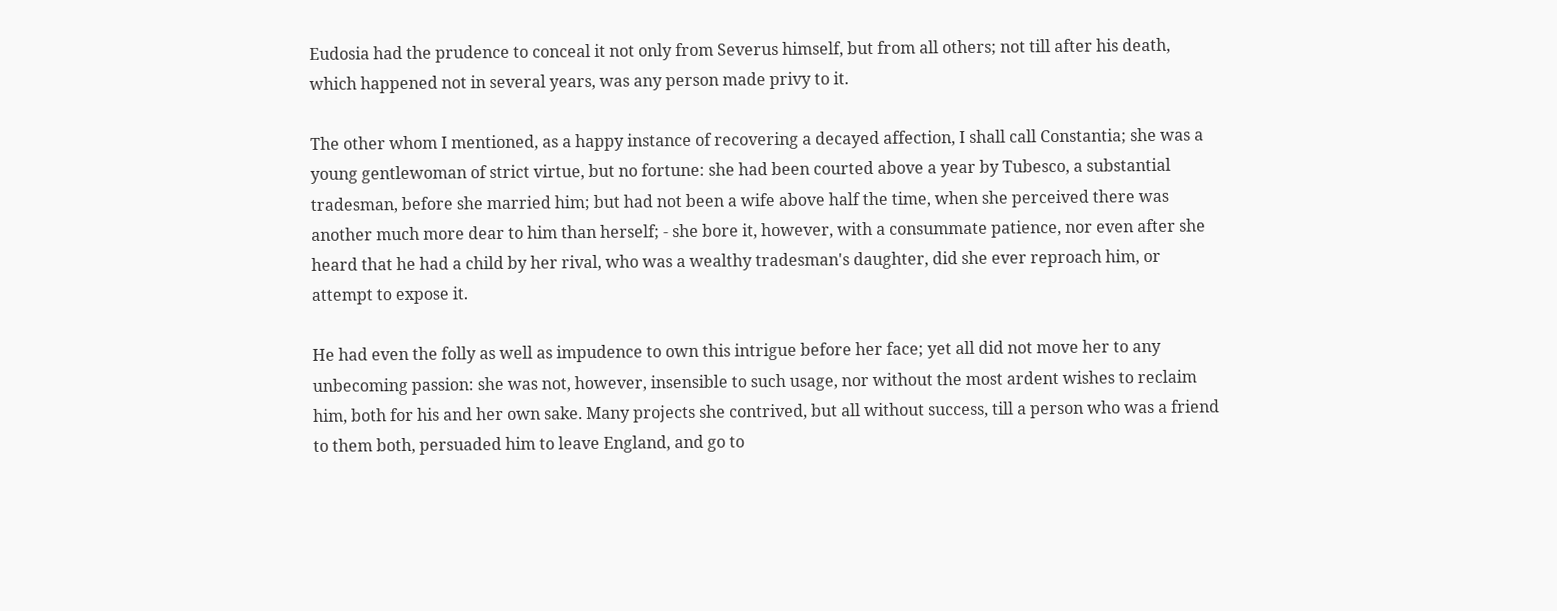Eudosia had the prudence to conceal it not only from Severus himself, but from all others; not till after his death, which happened not in several years, was any person made privy to it.

The other whom I mentioned, as a happy instance of recovering a decayed affection, I shall call Constantia; she was a young gentlewoman of strict virtue, but no fortune: she had been courted above a year by Tubesco, a substantial tradesman, before she married him; but had not been a wife above half the time, when she perceived there was another much more dear to him than herself; - she bore it, however, with a consummate patience, nor even after she heard that he had a child by her rival, who was a wealthy tradesman's daughter, did she ever reproach him, or attempt to expose it.

He had even the folly as well as impudence to own this intrigue before her face; yet all did not move her to any unbecoming passion: she was not, however, insensible to such usage, nor without the most ardent wishes to reclaim him, both for his and her own sake. Many projects she contrived, but all without success, till a person who was a friend to them both, persuaded him to leave England, and go to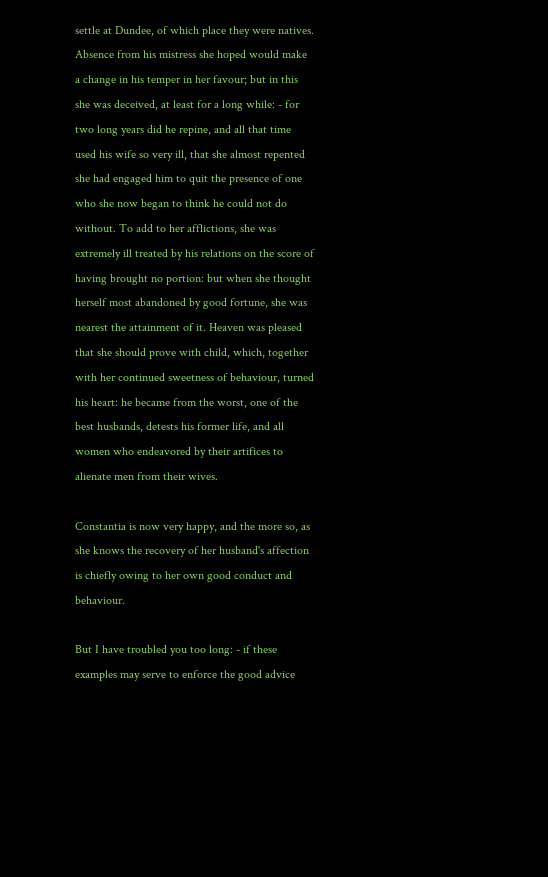settle at Dundee, of which place they were natives. Absence from his mistress she hoped would make a change in his temper in her favour; but in this she was deceived, at least for a long while: - for two long years did he repine, and all that time used his wife so very ill, that she almost repented she had engaged him to quit the presence of one who she now began to think he could not do without. To add to her afflictions, she was extremely ill treated by his relations on the score of having brought no portion: but when she thought herself most abandoned by good fortune, she was nearest the attainment of it. Heaven was pleased that she should prove with child, which, together with her continued sweetness of behaviour, turned his heart: he became from the worst, one of the best husbands, detests his former life, and all women who endeavored by their artifices to alienate men from their wives.

Constantia is now very happy, and the more so, as she knows the recovery of her husband's affection is chiefly owing to her own good conduct and behaviour.

But I have troubled you too long: - if these examples may serve to enforce the good advice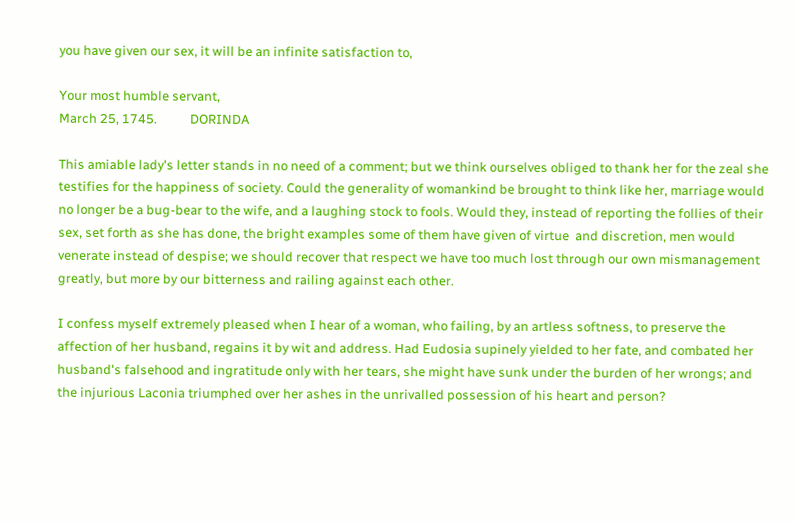you have given our sex, it will be an infinite satisfaction to,

Your most humble servant,
March 25, 1745.           DORINDA

This amiable lady's letter stands in no need of a comment; but we think ourselves obliged to thank her for the zeal she testifies for the happiness of society. Could the generality of womankind be brought to think like her, marriage would no longer be a bug-bear to the wife, and a laughing stock to fools. Would they, instead of reporting the follies of their sex, set forth as she has done, the bright examples some of them have given of virtue  and discretion, men would venerate instead of despise; we should recover that respect we have too much lost through our own mismanagement greatly, but more by our bitterness and railing against each other.

I confess myself extremely pleased when I hear of a woman, who failing, by an artless softness, to preserve the affection of her husband, regains it by wit and address. Had Eudosia supinely yielded to her fate, and combated her husband's falsehood and ingratitude only with her tears, she might have sunk under the burden of her wrongs; and the injurious Laconia triumphed over her ashes in the unrivalled possession of his heart and person?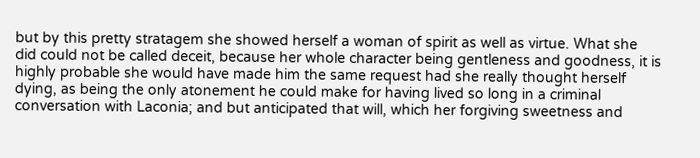but by this pretty stratagem she showed herself a woman of spirit as well as virtue. What she did could not be called deceit, because her whole character being gentleness and goodness, it is highly probable she would have made him the same request had she really thought herself dying, as being the only atonement he could make for having lived so long in a criminal conversation with Laconia; and but anticipated that will, which her forgiving sweetness and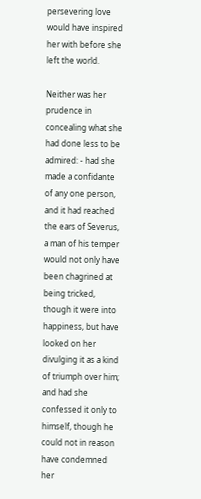persevering love would have inspired her with before she left the world.

Neither was her prudence in concealing what she had done less to be admired: - had she made a confidante of any one person, and it had reached the ears of Severus, a man of his temper would not only have been chagrined at being tricked, though it were into happiness, but have looked on her divulging it as a kind of triumph over him; and had she confessed it only to himself, though he could not in reason have condemned her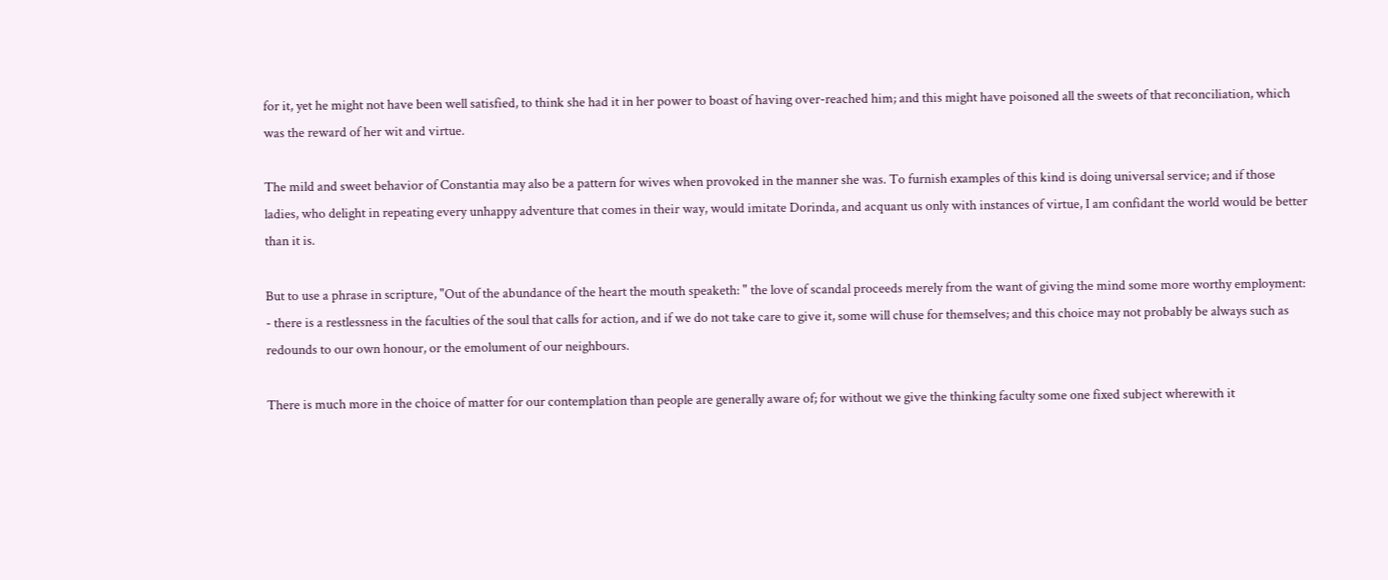for it, yet he might not have been well satisfied, to think she had it in her power to boast of having over-reached him; and this might have poisoned all the sweets of that reconciliation, which was the reward of her wit and virtue.

The mild and sweet behavior of Constantia may also be a pattern for wives when provoked in the manner she was. To furnish examples of this kind is doing universal service; and if those ladies, who delight in repeating every unhappy adventure that comes in their way, would imitate Dorinda, and acquant us only with instances of virtue, I am confidant the world would be better than it is.

But to use a phrase in scripture, "Out of the abundance of the heart the mouth speaketh: " the love of scandal proceeds merely from the want of giving the mind some more worthy employment: - there is a restlessness in the faculties of the soul that calls for action, and if we do not take care to give it, some will chuse for themselves; and this choice may not probably be always such as redounds to our own honour, or the emolument of our neighbours.

There is much more in the choice of matter for our contemplation than people are generally aware of; for without we give the thinking faculty some one fixed subject wherewith it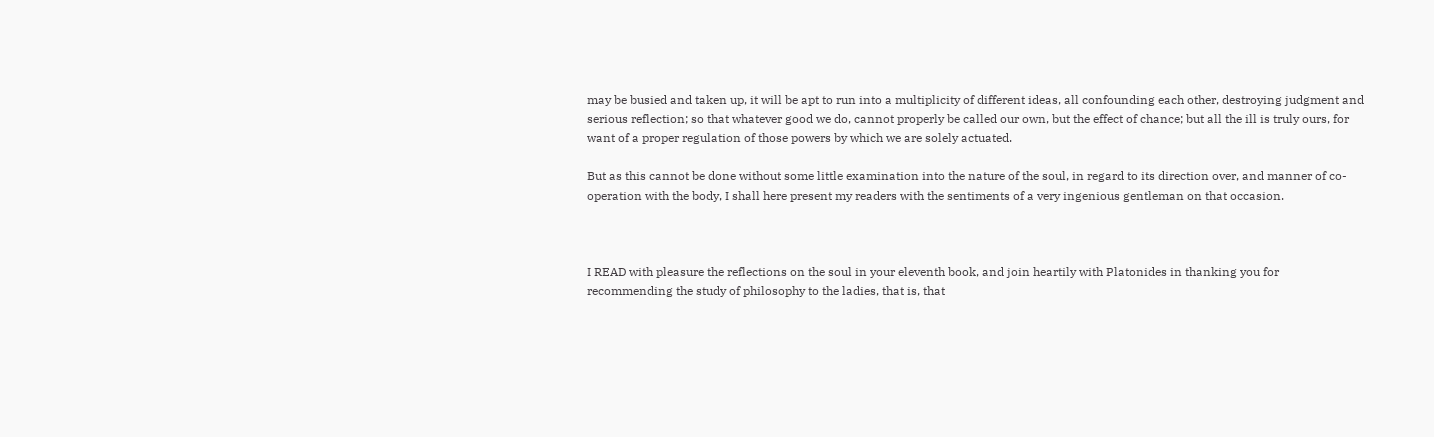may be busied and taken up, it will be apt to run into a multiplicity of different ideas, all confounding each other, destroying judgment and serious reflection; so that whatever good we do, cannot properly be called our own, but the effect of chance; but all the ill is truly ours, for want of a proper regulation of those powers by which we are solely actuated.

But as this cannot be done without some little examination into the nature of the soul, in regard to its direction over, and manner of co-operation with the body, I shall here present my readers with the sentiments of a very ingenious gentleman on that occasion.



I READ with pleasure the reflections on the soul in your eleventh book, and join heartily with Platonides in thanking you for recommending the study of philosophy to the ladies, that is, that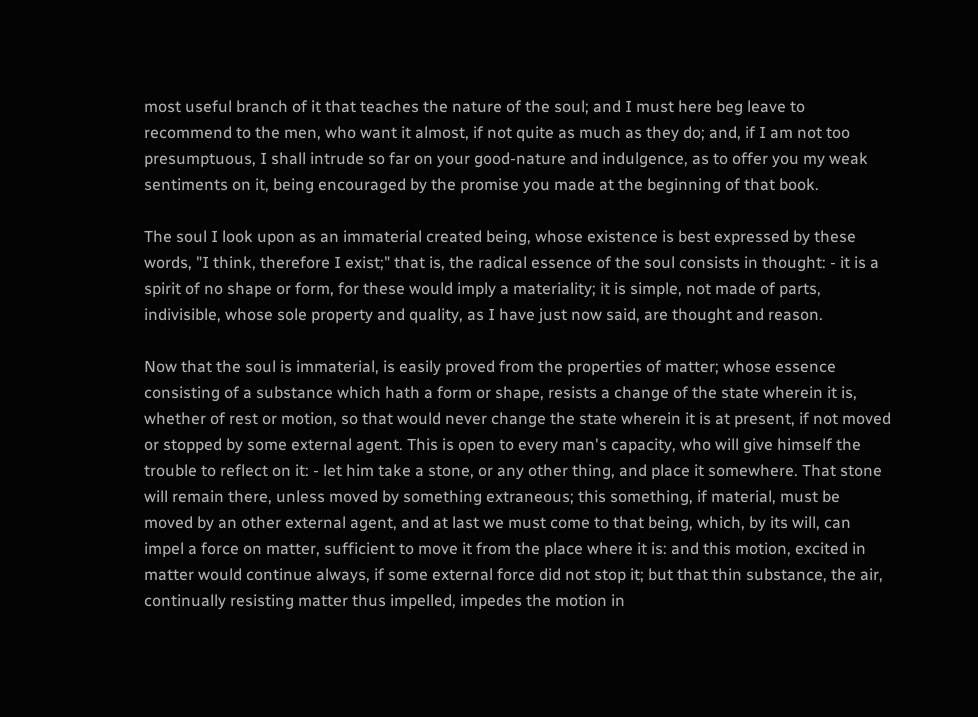most useful branch of it that teaches the nature of the soul; and I must here beg leave to recommend to the men, who want it almost, if not quite as much as they do; and, if I am not too presumptuous, I shall intrude so far on your good-nature and indulgence, as to offer you my weak sentiments on it, being encouraged by the promise you made at the beginning of that book.

The soul I look upon as an immaterial created being, whose existence is best expressed by these words, "I think, therefore I exist;" that is, the radical essence of the soul consists in thought: - it is a spirit of no shape or form, for these would imply a materiality; it is simple, not made of parts, indivisible, whose sole property and quality, as I have just now said, are thought and reason.

Now that the soul is immaterial, is easily proved from the properties of matter; whose essence consisting of a substance which hath a form or shape, resists a change of the state wherein it is, whether of rest or motion, so that would never change the state wherein it is at present, if not moved or stopped by some external agent. This is open to every man's capacity, who will give himself the trouble to reflect on it: - let him take a stone, or any other thing, and place it somewhere. That stone will remain there, unless moved by something extraneous; this something, if material, must be moved by an other external agent, and at last we must come to that being, which, by its will, can impel a force on matter, sufficient to move it from the place where it is: and this motion, excited in matter would continue always, if some external force did not stop it; but that thin substance, the air, continually resisting matter thus impelled, impedes the motion in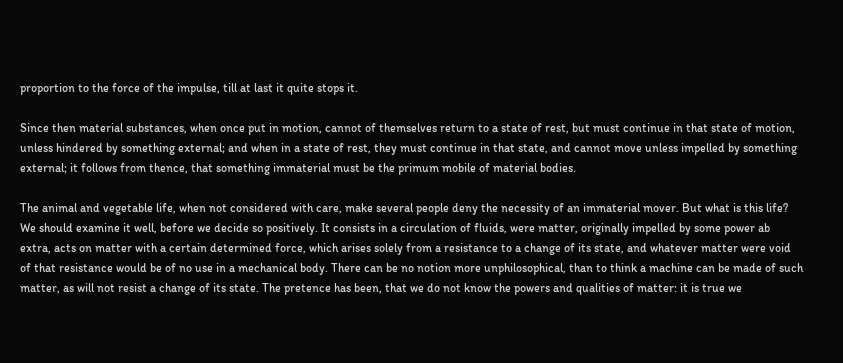proportion to the force of the impulse, till at last it quite stops it.

Since then material substances, when once put in motion, cannot of themselves return to a state of rest, but must continue in that state of motion, unless hindered by something external; and when in a state of rest, they must continue in that state, and cannot move unless impelled by something external; it follows from thence, that something immaterial must be the primum mobile of material bodies.

The animal and vegetable life, when not considered with care, make several people deny the necessity of an immaterial mover. But what is this life? We should examine it well, before we decide so positively. It consists in a circulation of fluids, were matter, originally impelled by some power ab extra, acts on matter with a certain determined force, which arises solely from a resistance to a change of its state, and whatever matter were void of that resistance would be of no use in a mechanical body. There can be no notion more unphilosophical, than to think a machine can be made of such matter, as will not resist a change of its state. The pretence has been, that we do not know the powers and qualities of matter: it is true we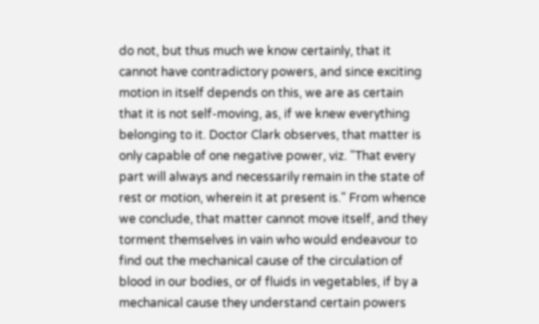do not, but thus much we know certainly, that it cannot have contradictory powers, and since exciting motion in itself depends on this, we are as certain that it is not self-moving, as, if we knew everything belonging to it. Doctor Clark observes, that matter is only capable of one negative power, viz. "That every part will always and necessarily remain in the state of rest or motion, wherein it at present is." From whence we conclude, that matter cannot move itself, and they torment themselves in vain who would endeavour to find out the mechanical cause of the circulation of blood in our bodies, or of fluids in vegetables, if by a mechanical cause they understand certain powers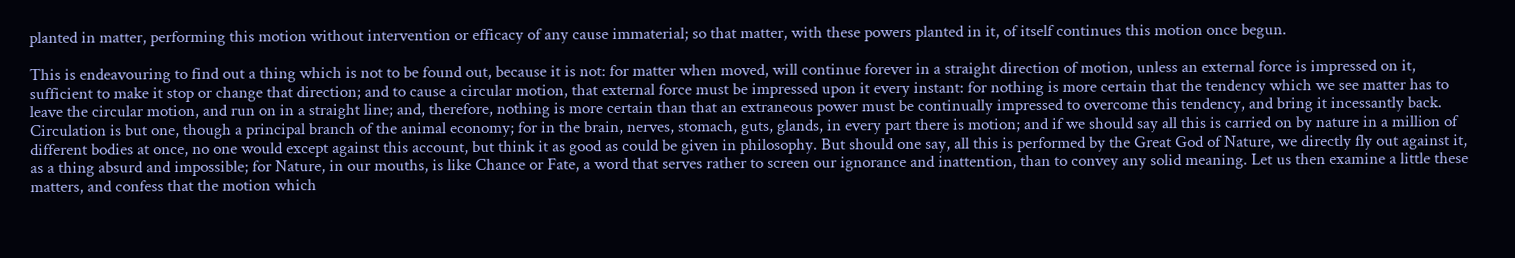planted in matter, performing this motion without intervention or efficacy of any cause immaterial; so that matter, with these powers planted in it, of itself continues this motion once begun.

This is endeavouring to find out a thing which is not to be found out, because it is not: for matter when moved, will continue forever in a straight direction of motion, unless an external force is impressed on it, sufficient to make it stop or change that direction; and to cause a circular motion, that external force must be impressed upon it every instant: for nothing is more certain that the tendency which we see matter has to leave the circular motion, and run on in a straight line; and, therefore, nothing is more certain than that an extraneous power must be continually impressed to overcome this tendency, and bring it incessantly back. Circulation is but one, though a principal branch of the animal economy; for in the brain, nerves, stomach, guts, glands, in every part there is motion; and if we should say all this is carried on by nature in a million of different bodies at once, no one would except against this account, but think it as good as could be given in philosophy. But should one say, all this is performed by the Great God of Nature, we directly fly out against it, as a thing absurd and impossible; for Nature, in our mouths, is like Chance or Fate, a word that serves rather to screen our ignorance and inattention, than to convey any solid meaning. Let us then examine a little these matters, and confess that the motion which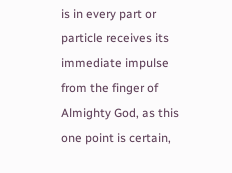is in every part or particle receives its immediate impulse from the finger of Almighty God, as this one point is certain,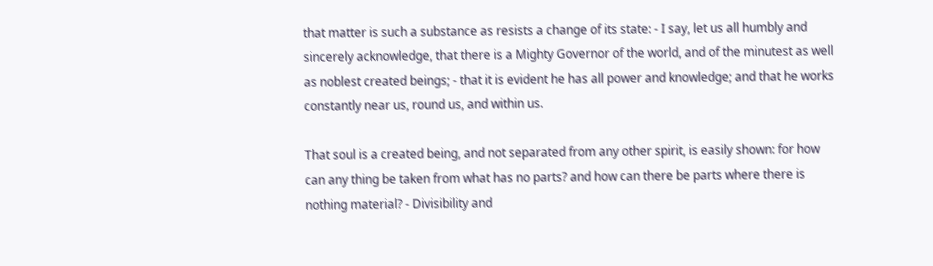that matter is such a substance as resists a change of its state: - I say, let us all humbly and sincerely acknowledge, that there is a Mighty Governor of the world, and of the minutest as well as noblest created beings; - that it is evident he has all power and knowledge; and that he works constantly near us, round us, and within us.

That soul is a created being, and not separated from any other spirit, is easily shown: for how can any thing be taken from what has no parts? and how can there be parts where there is nothing material? - Divisibility and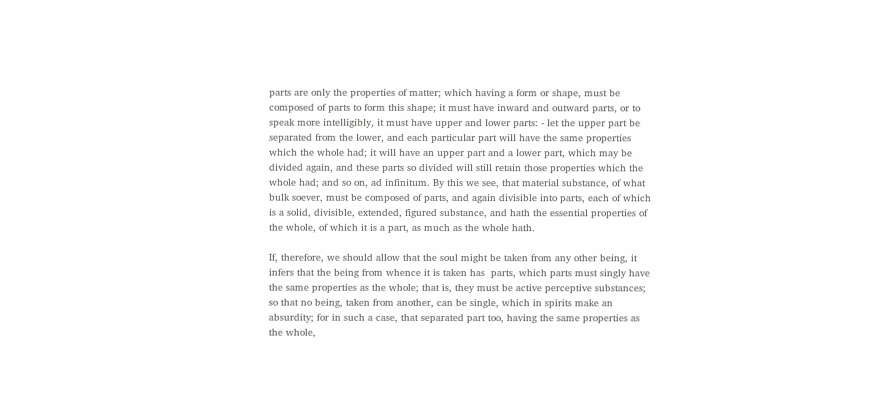parts are only the properties of matter; which having a form or shape, must be composed of parts to form this shape; it must have inward and outward parts, or to speak more intelligibly, it must have upper and lower parts: - let the upper part be separated from the lower, and each particular part will have the same properties which the whole had; it will have an upper part and a lower part, which may be divided again, and these parts so divided will still retain those properties which the whole had; and so on, ad infinitum. By this we see, that material substance, of what bulk soever, must be composed of parts, and again divisible into parts, each of which is a solid, divisible, extended, figured substance, and hath the essential properties of the whole, of which it is a part, as much as the whole hath.

If, therefore, we should allow that the soul might be taken from any other being, it infers that the being from whence it is taken has  parts, which parts must singly have the same properties as the whole; that is, they must be active perceptive substances; so that no being, taken from another, can be single, which in spirits make an absurdity; for in such a case, that separated part too, having the same properties as the whole,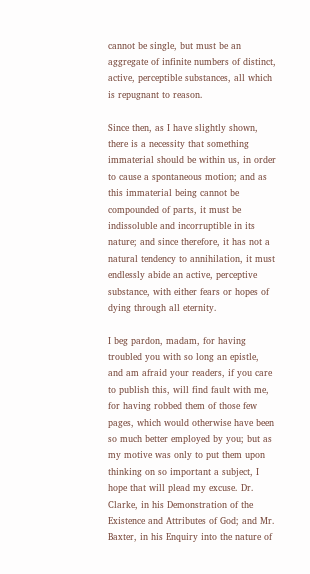cannot be single, but must be an aggregate of infinite numbers of distinct, active, perceptible substances, all which is repugnant to reason.

Since then, as I have slightly shown, there is a necessity that something immaterial should be within us, in order to cause a spontaneous motion; and as this immaterial being cannot be compounded of parts, it must be indissoluble and incorruptible in its nature; and since therefore, it has not a natural tendency to annihilation, it must endlessly abide an active, perceptive substance, with either fears or hopes of dying through all eternity.

I beg pardon, madam, for having troubled you with so long an epistle, and am afraid your readers, if you care to publish this, will find fault with me, for having robbed them of those few pages, which would otherwise have been so much better employed by you; but as my motive was only to put them upon thinking on so important a subject, I hope that will plead my excuse. Dr. Clarke, in his Demonstration of the Existence and Attributes of God; and Mr. Baxter, in his Enquiry into the nature of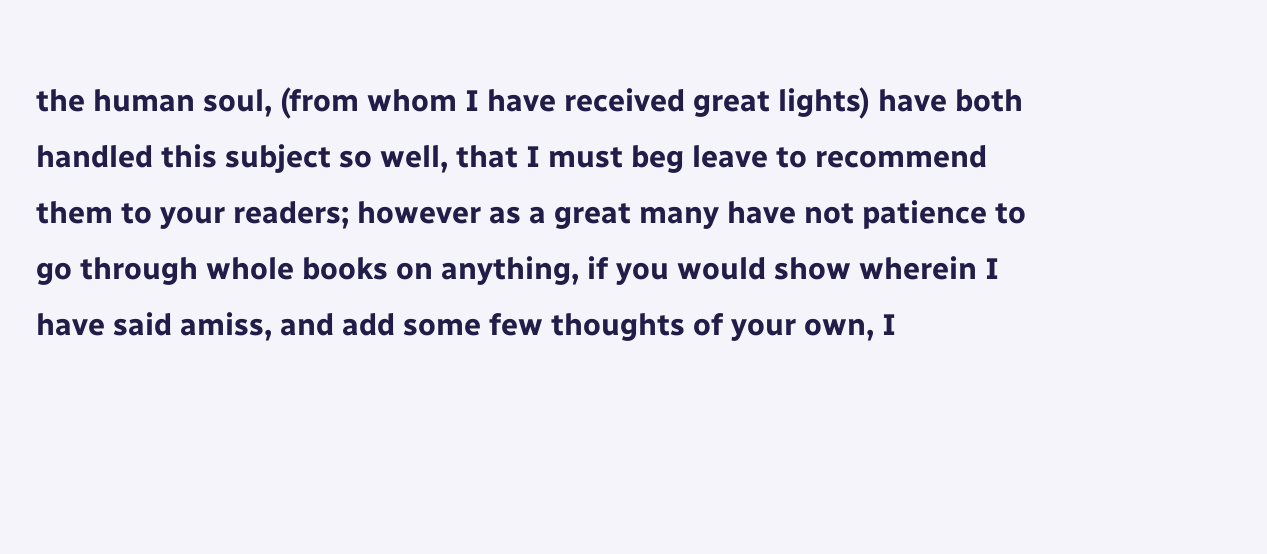the human soul, (from whom I have received great lights) have both handled this subject so well, that I must beg leave to recommend them to your readers; however as a great many have not patience to go through whole books on anything, if you would show wherein I have said amiss, and add some few thoughts of your own, I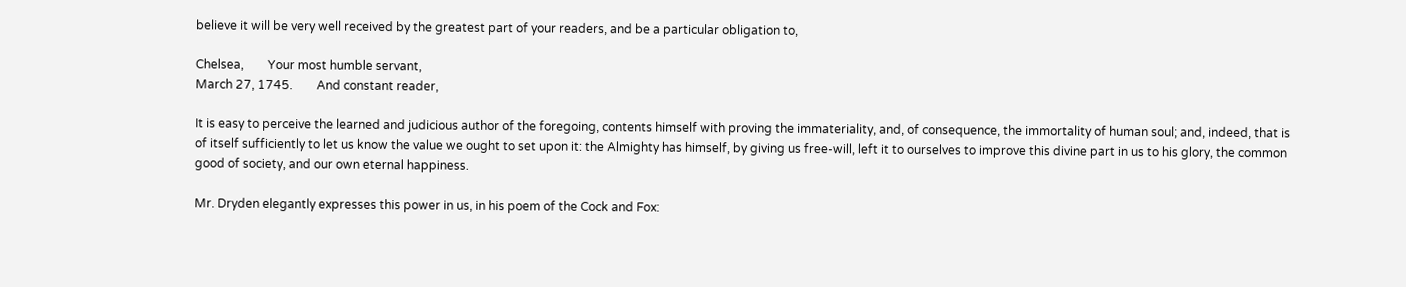believe it will be very well received by the greatest part of your readers, and be a particular obligation to,

Chelsea,        Your most humble servant,
March 27, 1745.        And constant reader,

It is easy to perceive the learned and judicious author of the foregoing, contents himself with proving the immateriality, and, of consequence, the immortality of human soul; and, indeed, that is of itself sufficiently to let us know the value we ought to set upon it: the Almighty has himself, by giving us free-will, left it to ourselves to improve this divine part in us to his glory, the common good of society, and our own eternal happiness.

Mr. Dryden elegantly expresses this power in us, in his poem of the Cock and Fox: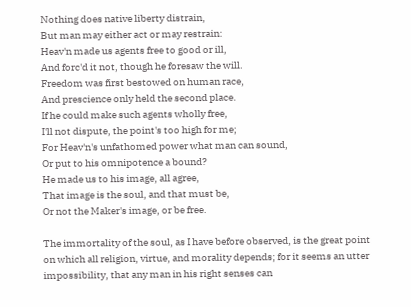Nothing does native liberty distrain,
But man may either act or may restrain:
Heav'n made us agents free to good or ill,
And forc'd it not, though he foresaw the will.
Freedom was first bestowed on human race,
And prescience only held the second place.
If he could make such agents wholly free,
I'll not dispute, the point's too high for me;
For Heav'n's unfathomed power what man can sound,
Or put to his omnipotence a bound?
He made us to his image, all agree,
That image is the soul, and that must be,
Or not the Maker's image, or be free.

The immortality of the soul, as I have before observed, is the great point on which all religion, virtue, and morality depends; for it seems an utter impossibility, that any man in his right senses can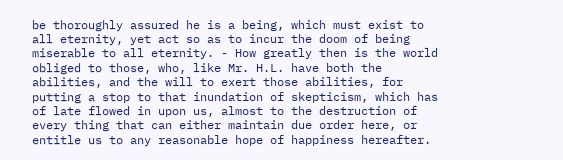be thoroughly assured he is a being, which must exist to all eternity, yet act so as to incur the doom of being miserable to all eternity. - How greatly then is the world obliged to those, who, like Mr. H.L. have both the abilities, and the will to exert those abilities, for putting a stop to that inundation of skepticism, which has of late flowed in upon us, almost to the destruction of every thing that can either maintain due order here, or entitle us to any reasonable hope of happiness hereafter.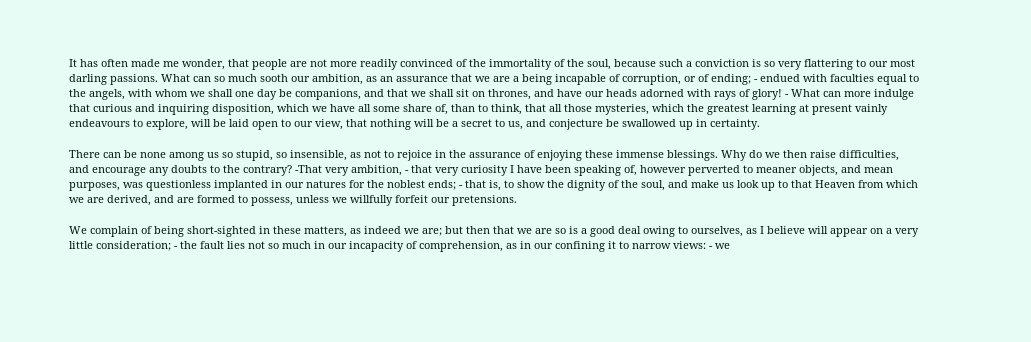It has often made me wonder, that people are not more readily convinced of the immortality of the soul, because such a conviction is so very flattering to our most darling passions. What can so much sooth our ambition, as an assurance that we are a being incapable of corruption, or of ending; - endued with faculties equal to the angels, with whom we shall one day be companions, and that we shall sit on thrones, and have our heads adorned with rays of glory! - What can more indulge that curious and inquiring disposition, which we have all some share of, than to think, that all those mysteries, which the greatest learning at present vainly endeavours to explore, will be laid open to our view, that nothing will be a secret to us, and conjecture be swallowed up in certainty.

There can be none among us so stupid, so insensible, as not to rejoice in the assurance of enjoying these immense blessings. Why do we then raise difficulties, and encourage any doubts to the contrary? -That very ambition, - that very curiosity I have been speaking of, however perverted to meaner objects, and mean purposes, was questionless implanted in our natures for the noblest ends; - that is, to show the dignity of the soul, and make us look up to that Heaven from which we are derived, and are formed to possess, unless we willfully forfeit our pretensions.

We complain of being short-sighted in these matters, as indeed we are; but then that we are so is a good deal owing to ourselves, as I believe will appear on a very little consideration; - the fault lies not so much in our incapacity of comprehension, as in our confining it to narrow views: - we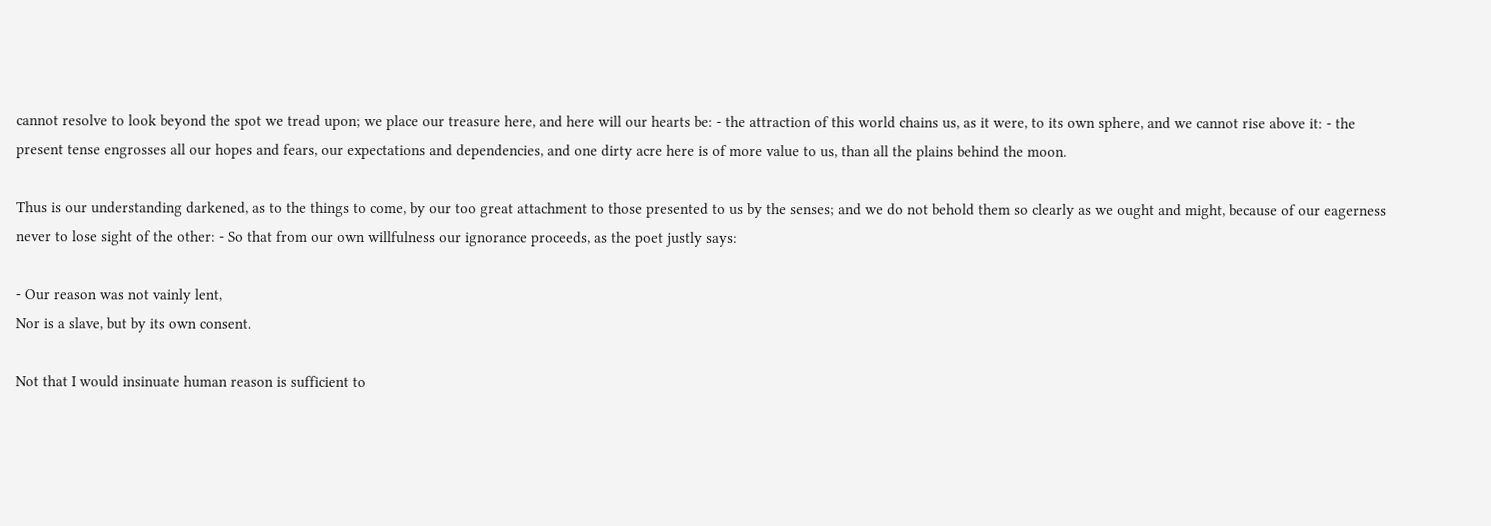cannot resolve to look beyond the spot we tread upon; we place our treasure here, and here will our hearts be: - the attraction of this world chains us, as it were, to its own sphere, and we cannot rise above it: - the present tense engrosses all our hopes and fears, our expectations and dependencies, and one dirty acre here is of more value to us, than all the plains behind the moon.

Thus is our understanding darkened, as to the things to come, by our too great attachment to those presented to us by the senses; and we do not behold them so clearly as we ought and might, because of our eagerness never to lose sight of the other: - So that from our own willfulness our ignorance proceeds, as the poet justly says:

- Our reason was not vainly lent,
Nor is a slave, but by its own consent.

Not that I would insinuate human reason is sufficient to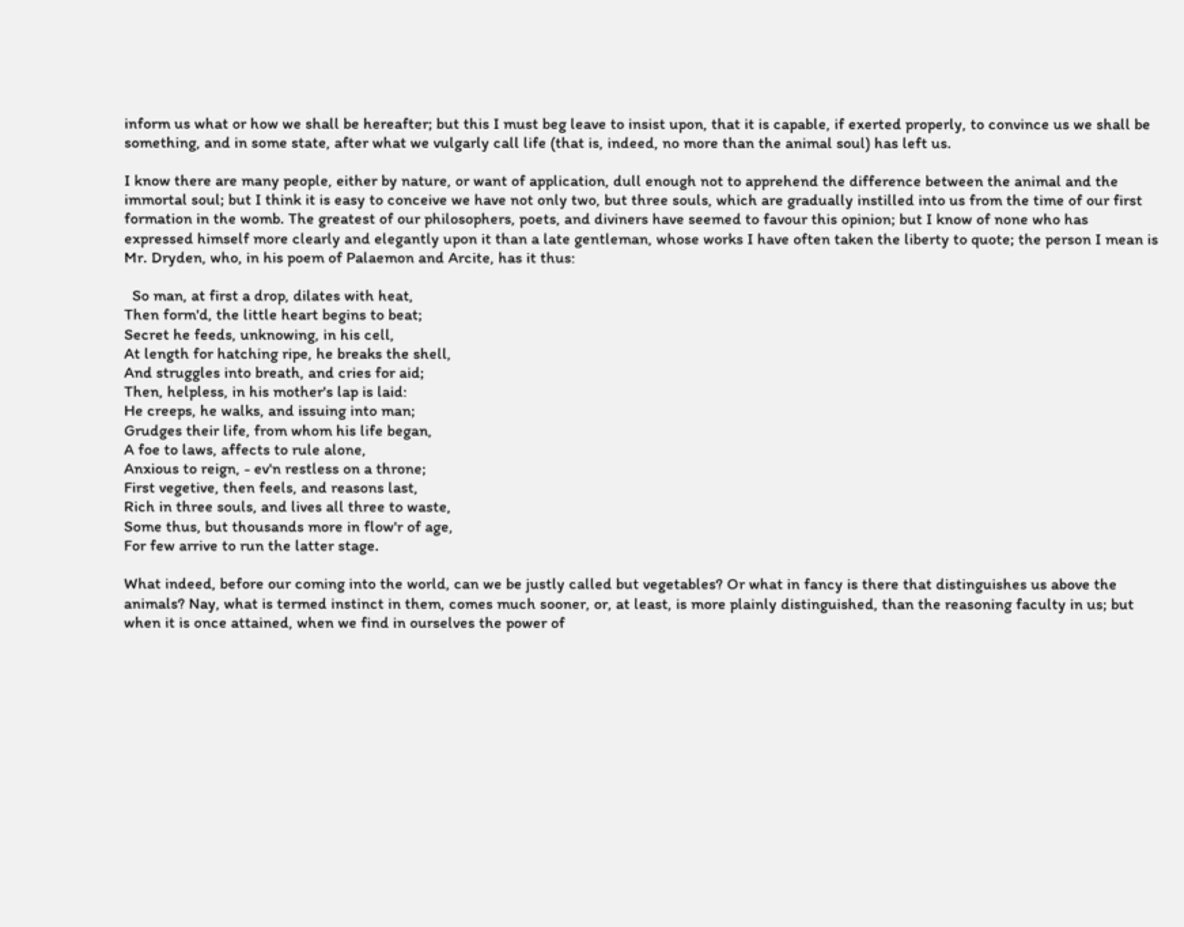inform us what or how we shall be hereafter; but this I must beg leave to insist upon, that it is capable, if exerted properly, to convince us we shall be something, and in some state, after what we vulgarly call life (that is, indeed, no more than the animal soul) has left us.

I know there are many people, either by nature, or want of application, dull enough not to apprehend the difference between the animal and the immortal soul; but I think it is easy to conceive we have not only two, but three souls, which are gradually instilled into us from the time of our first formation in the womb. The greatest of our philosophers, poets, and diviners have seemed to favour this opinion; but I know of none who has expressed himself more clearly and elegantly upon it than a late gentleman, whose works I have often taken the liberty to quote; the person I mean is Mr. Dryden, who, in his poem of Palaemon and Arcite, has it thus:

  So man, at first a drop, dilates with heat,
Then form'd, the little heart begins to beat;
Secret he feeds, unknowing, in his cell,
At length for hatching ripe, he breaks the shell,
And struggles into breath, and cries for aid;
Then, helpless, in his mother's lap is laid:
He creeps, he walks, and issuing into man;
Grudges their life, from whom his life began,
A foe to laws, affects to rule alone,
Anxious to reign, - ev'n restless on a throne;
First vegetive, then feels, and reasons last,
Rich in three souls, and lives all three to waste,
Some thus, but thousands more in flow'r of age,
For few arrive to run the latter stage.

What indeed, before our coming into the world, can we be justly called but vegetables? Or what in fancy is there that distinguishes us above the animals? Nay, what is termed instinct in them, comes much sooner, or, at least, is more plainly distinguished, than the reasoning faculty in us; but when it is once attained, when we find in ourselves the power of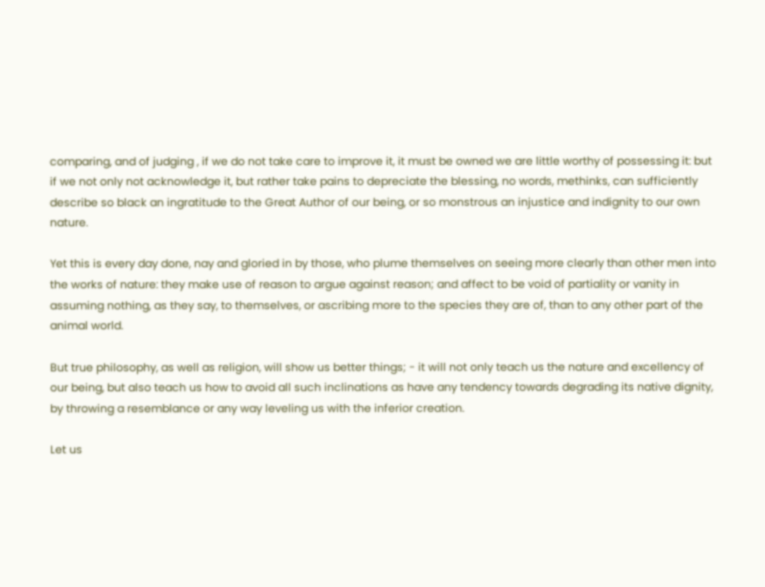comparing, and of judging , if we do not take care to improve it, it must be owned we are little worthy of possessing it: but if we not only not acknowledge it, but rather take pains to depreciate the blessing, no words, methinks, can sufficiently describe so black an ingratitude to the Great Author of our being, or so monstrous an injustice and indignity to our own nature.

Yet this is every day done, nay and gloried in by those, who plume themselves on seeing more clearly than other men into the works of nature: they make use of reason to argue against reason; and affect to be void of partiality or vanity in assuming nothing, as they say, to themselves, or ascribing more to the species they are of, than to any other part of the animal world.

But true philosophy, as well as religion, will show us better things; - it will not only teach us the nature and excellency of our being, but also teach us how to avoid all such inclinations as have any tendency towards degrading its native dignity, by throwing a resemblance or any way leveling us with the inferior creation.

Let us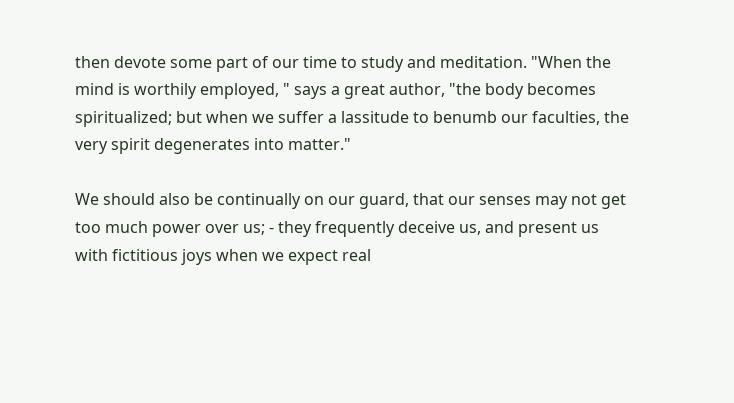then devote some part of our time to study and meditation. "When the mind is worthily employed, " says a great author, "the body becomes spiritualized; but when we suffer a lassitude to benumb our faculties, the very spirit degenerates into matter."

We should also be continually on our guard, that our senses may not get too much power over us; - they frequently deceive us, and present us with fictitious joys when we expect real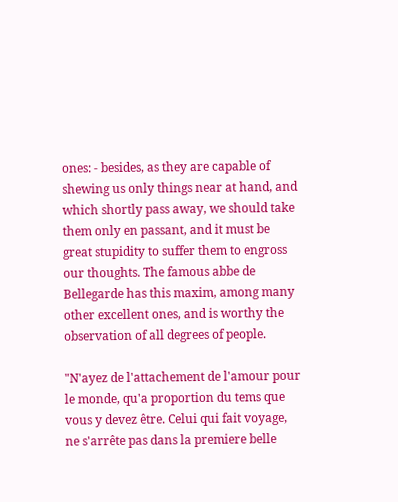ones: - besides, as they are capable of shewing us only things near at hand, and which shortly pass away, we should take them only en passant, and it must be great stupidity to suffer them to engross our thoughts. The famous abbe de Bellegarde has this maxim, among many other excellent ones, and is worthy the observation of all degrees of people.

"N'ayez de l'attachement de l'amour pour le monde, qu'a proportion du tems que vous y devez être. Celui qui fait voyage, ne s'arrête pas dans la premiere belle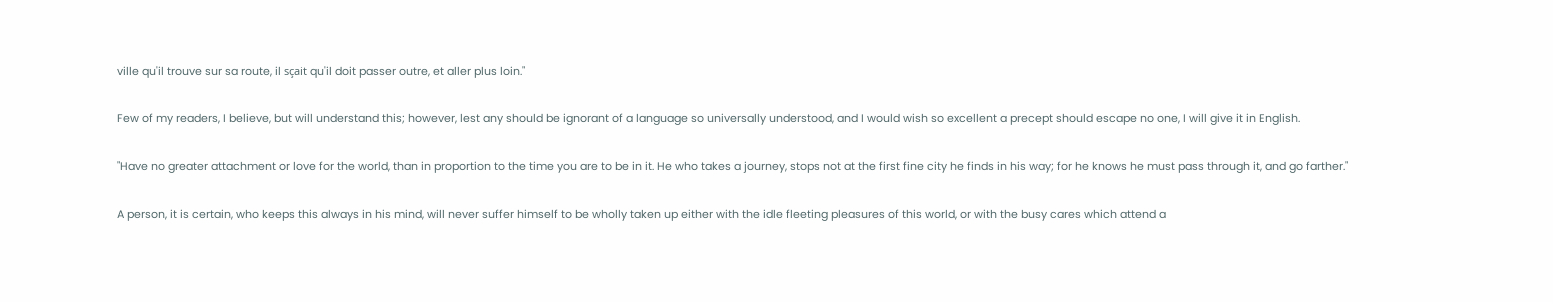ville qu'il trouve sur sa route, il sçait qu'il doit passer outre, et aller plus loin."

Few of my readers, I believe, but will understand this; however, lest any should be ignorant of a language so universally understood, and I would wish so excellent a precept should escape no one, I will give it in English.

"Have no greater attachment or love for the world, than in proportion to the time you are to be in it. He who takes a journey, stops not at the first fine city he finds in his way; for he knows he must pass through it, and go farther."

A person, it is certain, who keeps this always in his mind, will never suffer himself to be wholly taken up either with the idle fleeting pleasures of this world, or with the busy cares which attend a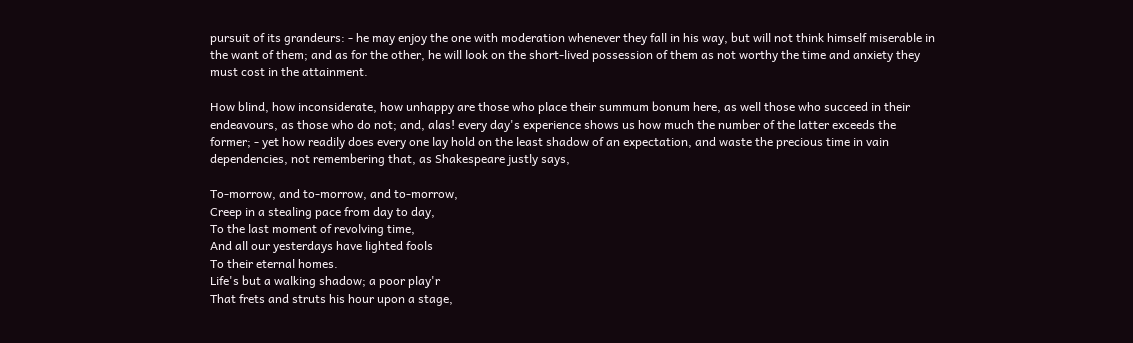pursuit of its grandeurs: - he may enjoy the one with moderation whenever they fall in his way, but will not think himself miserable in the want of them; and as for the other, he will look on the short-lived possession of them as not worthy the time and anxiety they must cost in the attainment.

How blind, how inconsiderate, how unhappy are those who place their summum bonum here, as well those who succeed in their endeavours, as those who do not; and, alas! every day's experience shows us how much the number of the latter exceeds the former; - yet how readily does every one lay hold on the least shadow of an expectation, and waste the precious time in vain dependencies, not remembering that, as Shakespeare justly says,

To-morrow, and to-morrow, and to-morrow,
Creep in a stealing pace from day to day,
To the last moment of revolving time,
And all our yesterdays have lighted fools
To their eternal homes.
Life's but a walking shadow; a poor play'r
That frets and struts his hour upon a stage,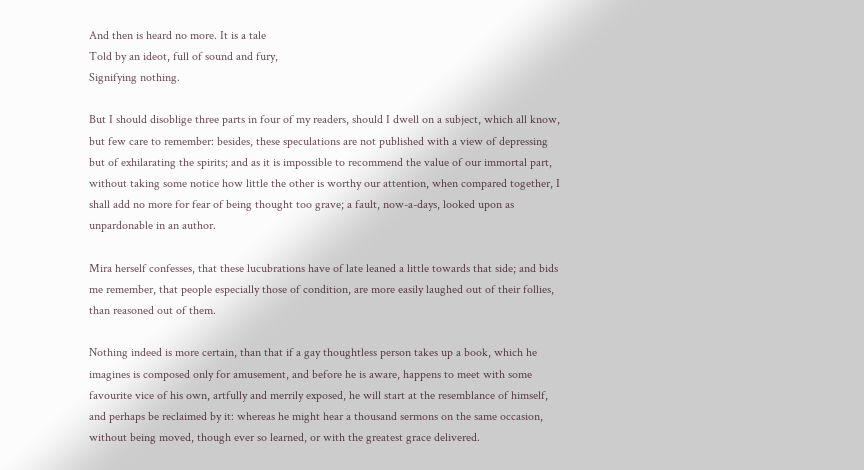And then is heard no more. It is a tale
Told by an ideot, full of sound and fury,
Signifying nothing.

But I should disoblige three parts in four of my readers, should I dwell on a subject, which all know, but few care to remember: besides, these speculations are not published with a view of depressing but of exhilarating the spirits; and as it is impossible to recommend the value of our immortal part, without taking some notice how little the other is worthy our attention, when compared together, I shall add no more for fear of being thought too grave; a fault, now-a-days, looked upon as unpardonable in an author.

Mira herself confesses, that these lucubrations have of late leaned a little towards that side; and bids me remember, that people especially those of condition, are more easily laughed out of their follies, than reasoned out of them.

Nothing indeed is more certain, than that if a gay thoughtless person takes up a book, which he imagines is composed only for amusement, and before he is aware, happens to meet with some favourite vice of his own, artfully and merrily exposed, he will start at the resemblance of himself, and perhaps be reclaimed by it: whereas he might hear a thousand sermons on the same occasion, without being moved, though ever so learned, or with the greatest grace delivered.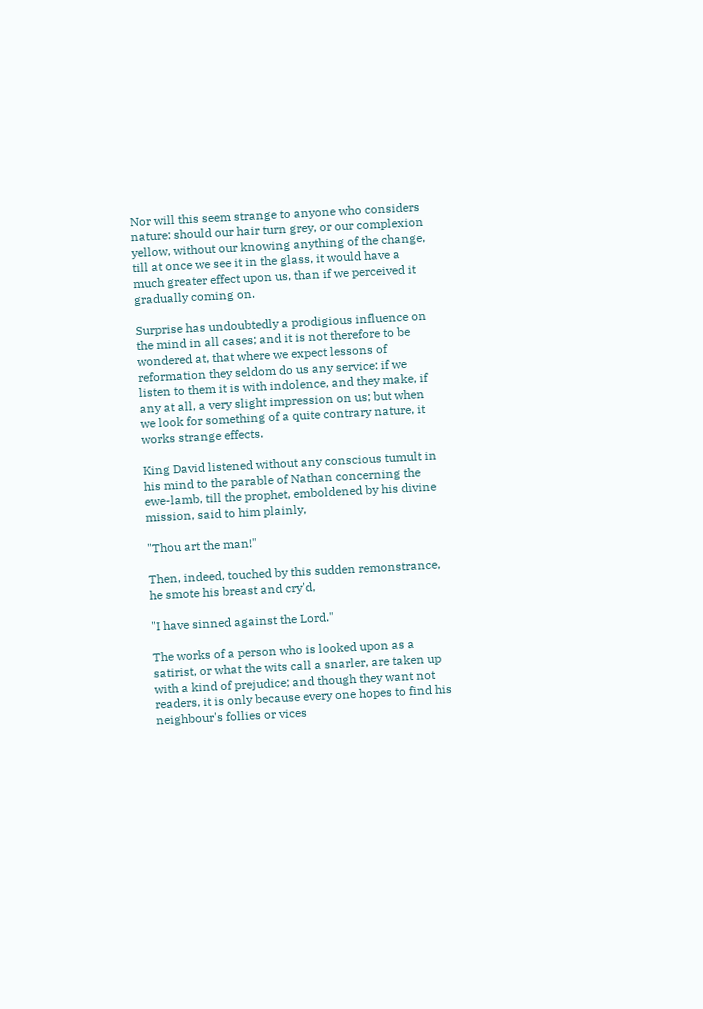Nor will this seem strange to anyone who considers nature: should our hair turn grey, or our complexion yellow, without our knowing anything of the change, till at once we see it in the glass, it would have a much greater effect upon us, than if we perceived it gradually coming on.

Surprise has undoubtedly a prodigious influence on the mind in all cases; and it is not therefore to be wondered at, that where we expect lessons of reformation they seldom do us any service: if we listen to them it is with indolence, and they make, if any at all, a very slight impression on us; but when we look for something of a quite contrary nature, it works strange effects.

King David listened without any conscious tumult in his mind to the parable of Nathan concerning the ewe-lamb, till the prophet, emboldened by his divine mission, said to him plainly,

"Thou art the man!"

Then, indeed, touched by this sudden remonstrance, he smote his breast and cry'd,

"I have sinned against the Lord."

The works of a person who is looked upon as a satirist, or what the wits call a snarler, are taken up with a kind of prejudice; and though they want not readers, it is only because every one hopes to find his neighbour's follies or vices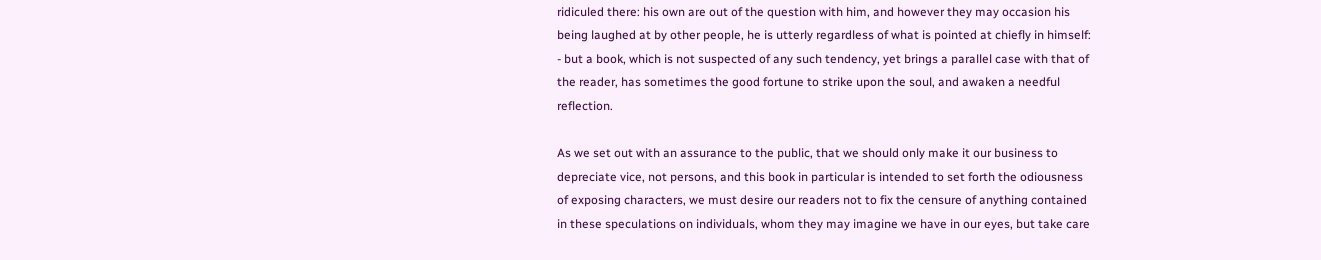ridiculed there: his own are out of the question with him, and however they may occasion his being laughed at by other people, he is utterly regardless of what is pointed at chiefly in himself: - but a book, which is not suspected of any such tendency, yet brings a parallel case with that of the reader, has sometimes the good fortune to strike upon the soul, and awaken a needful reflection.

As we set out with an assurance to the public, that we should only make it our business to depreciate vice, not persons, and this book in particular is intended to set forth the odiousness of exposing characters, we must desire our readers not to fix the censure of anything contained in these speculations on individuals, whom they may imagine we have in our eyes, but take care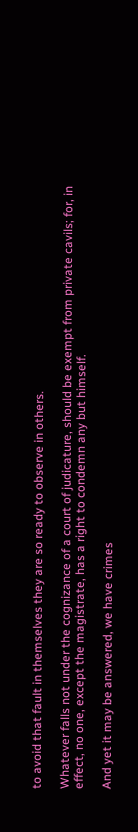to avoid that fault in themselves they are so ready to observe in others.

Whatever falls not under the cognizance of a court of judicature, should be exempt from private cavils; for, in effect, no one, except the magistrate, has a right to condemn any but himself.

And yet it may be answered, we have crimes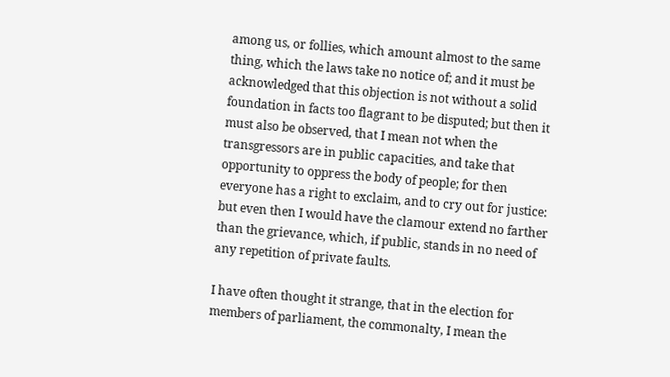among us, or follies, which amount almost to the same thing, which the laws take no notice of; and it must be acknowledged that this objection is not without a solid foundation in facts too flagrant to be disputed; but then it must also be observed, that I mean not when the transgressors are in public capacities, and take that opportunity to oppress the body of people; for then everyone has a right to exclaim, and to cry out for justice: but even then I would have the clamour extend no farther than the grievance, which, if public, stands in no need of any repetition of private faults.

I have often thought it strange, that in the election for members of parliament, the commonalty, I mean the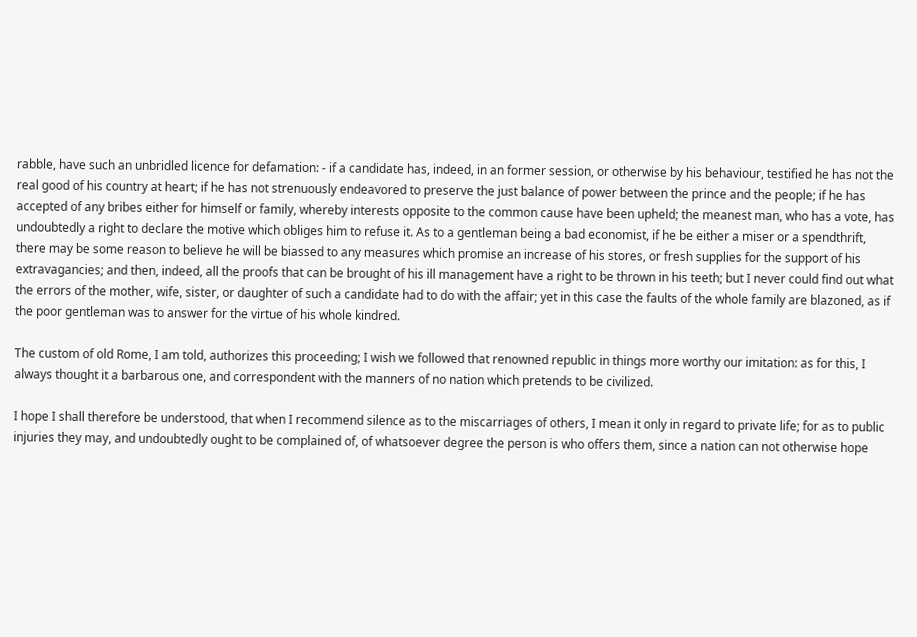rabble, have such an unbridled licence for defamation: - if a candidate has, indeed, in an former session, or otherwise by his behaviour, testified he has not the real good of his country at heart; if he has not strenuously endeavored to preserve the just balance of power between the prince and the people; if he has accepted of any bribes either for himself or family, whereby interests opposite to the common cause have been upheld; the meanest man, who has a vote, has undoubtedly a right to declare the motive which obliges him to refuse it. As to a gentleman being a bad economist, if he be either a miser or a spendthrift, there may be some reason to believe he will be biassed to any measures which promise an increase of his stores, or fresh supplies for the support of his extravagancies; and then, indeed, all the proofs that can be brought of his ill management have a right to be thrown in his teeth; but I never could find out what the errors of the mother, wife, sister, or daughter of such a candidate had to do with the affair; yet in this case the faults of the whole family are blazoned, as if the poor gentleman was to answer for the virtue of his whole kindred.

The custom of old Rome, I am told, authorizes this proceeding; I wish we followed that renowned republic in things more worthy our imitation: as for this, I always thought it a barbarous one, and correspondent with the manners of no nation which pretends to be civilized.

I hope I shall therefore be understood, that when I recommend silence as to the miscarriages of others, I mean it only in regard to private life; for as to public injuries they may, and undoubtedly ought to be complained of, of whatsoever degree the person is who offers them, since a nation can not otherwise hope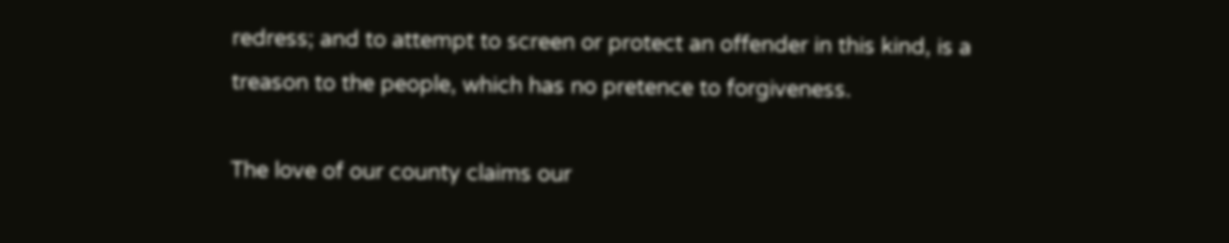redress; and to attempt to screen or protect an offender in this kind, is a treason to the people, which has no pretence to forgiveness.

The love of our county claims our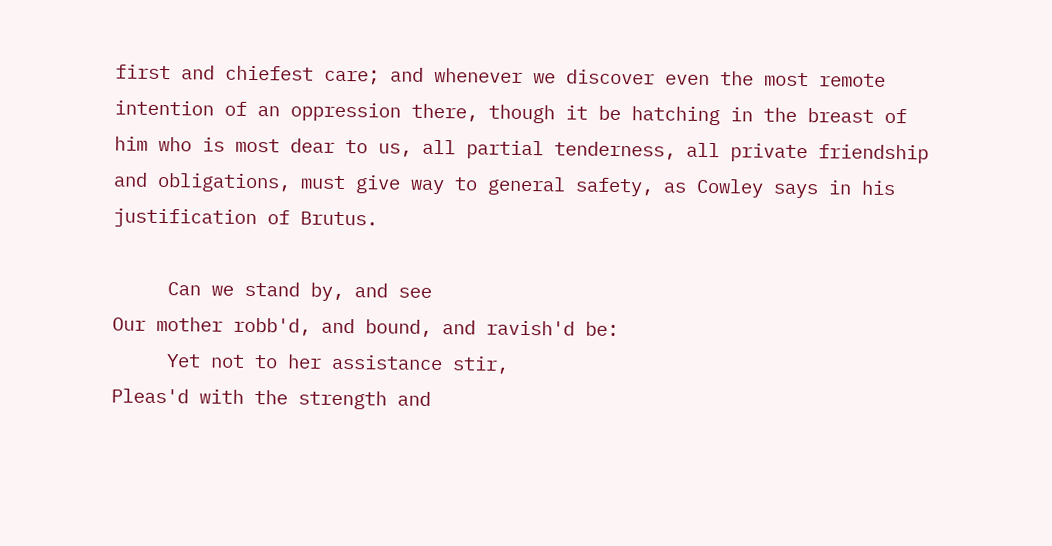first and chiefest care; and whenever we discover even the most remote intention of an oppression there, though it be hatching in the breast of him who is most dear to us, all partial tenderness, all private friendship and obligations, must give way to general safety, as Cowley says in his justification of Brutus.

     Can we stand by, and see
Our mother robb'd, and bound, and ravish'd be:
     Yet not to her assistance stir,
Pleas'd with the strength and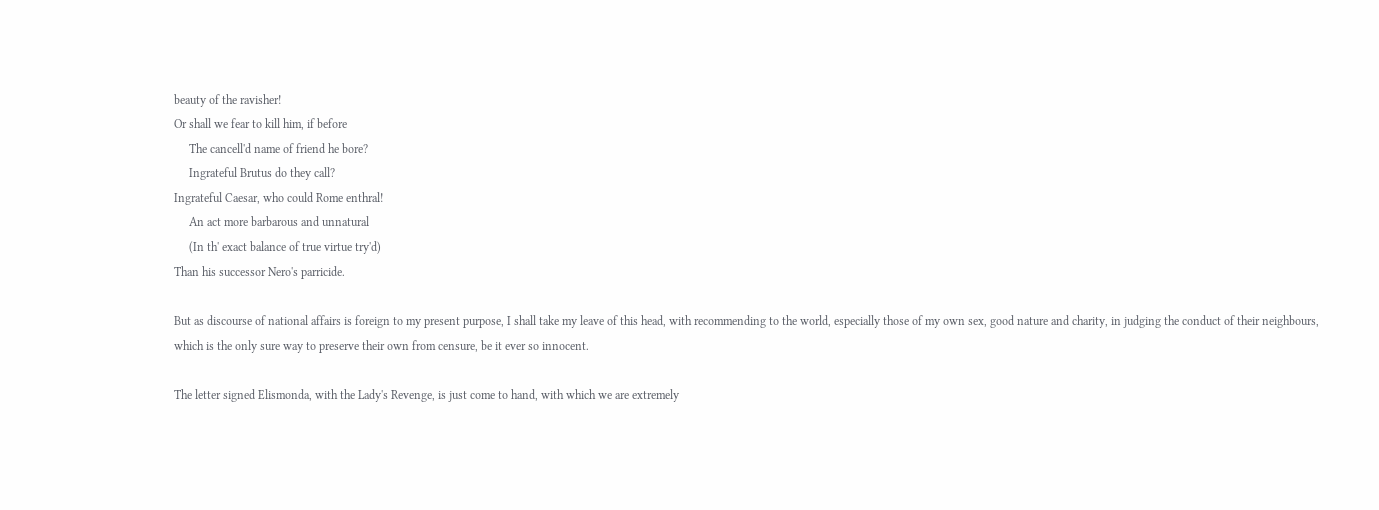beauty of the ravisher!
Or shall we fear to kill him, if before
     The cancell'd name of friend he bore?
     Ingrateful Brutus do they call?
Ingrateful Caesar, who could Rome enthral!
     An act more barbarous and unnatural
     (In th' exact balance of true virtue try'd)
Than his successor Nero's parricide.

But as discourse of national affairs is foreign to my present purpose, I shall take my leave of this head, with recommending to the world, especially those of my own sex, good nature and charity, in judging the conduct of their neighbours, which is the only sure way to preserve their own from censure, be it ever so innocent.

The letter signed Elismonda, with the Lady's Revenge, is just come to hand, with which we are extremely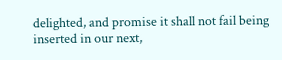delighted, and promise it shall not fail being inserted in our next,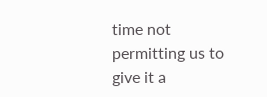time not permitting us to give it a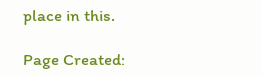place in this.

Page Created: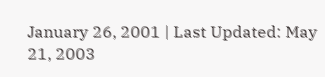January 26, 2001 | Last Updated: May 21, 2003